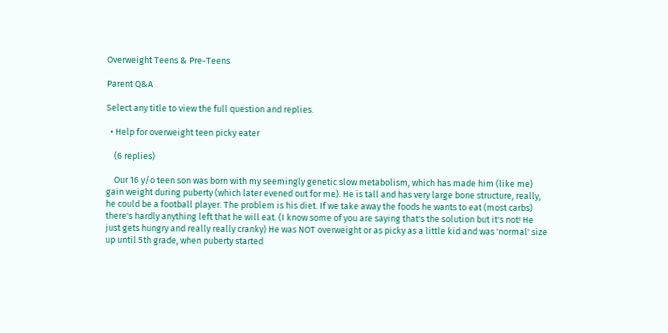Overweight Teens & Pre-Teens

Parent Q&A

Select any title to view the full question and replies.

  • Help for overweight teen picky eater

    (6 replies)

    Our 16 y/o teen son was born with my seemingly genetic slow metabolism, which has made him (like me) gain weight during puberty (which later evened out for me). He is tall and has very large bone structure, really, he could be a football player. The problem is his diet. If we take away the foods he wants to eat (most carbs) there's hardly anything left that he will eat. (I know some of you are saying that's the solution but it's not! He just gets hungry and really really cranky) He was NOT overweight or as picky as a little kid and was 'normal' size up until 5th grade, when puberty started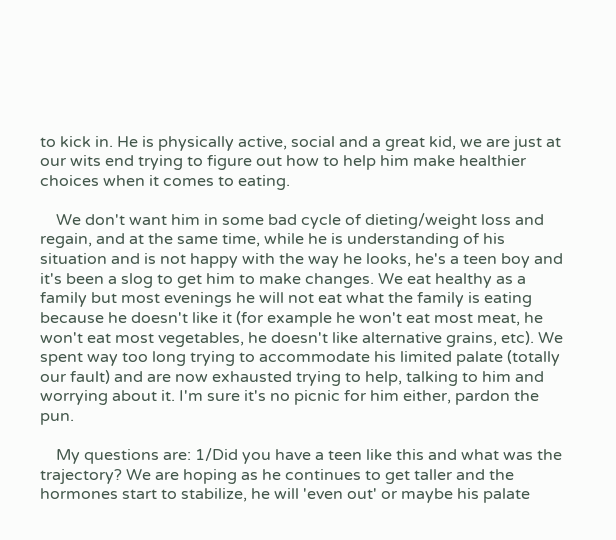to kick in. He is physically active, social and a great kid, we are just at our wits end trying to figure out how to help him make healthier choices when it comes to eating.

    We don't want him in some bad cycle of dieting/weight loss and regain, and at the same time, while he is understanding of his situation and is not happy with the way he looks, he's a teen boy and it's been a slog to get him to make changes. We eat healthy as a family but most evenings he will not eat what the family is eating because he doesn't like it (for example he won't eat most meat, he won't eat most vegetables, he doesn't like alternative grains, etc). We spent way too long trying to accommodate his limited palate (totally our fault) and are now exhausted trying to help, talking to him and worrying about it. I'm sure it's no picnic for him either, pardon the pun.

    My questions are: 1/Did you have a teen like this and what was the trajectory? We are hoping as he continues to get taller and the hormones start to stabilize, he will 'even out' or maybe his palate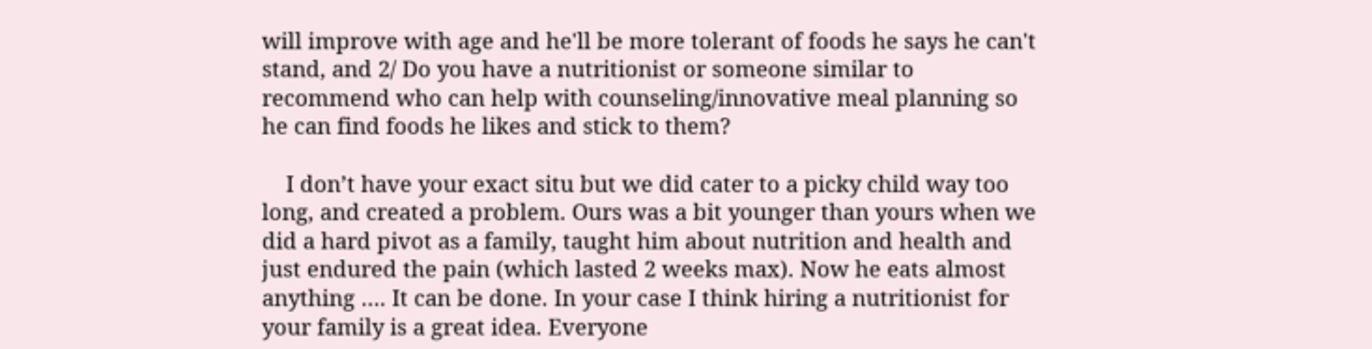will improve with age and he'll be more tolerant of foods he says he can't stand, and 2/ Do you have a nutritionist or someone similar to recommend who can help with counseling/innovative meal planning so he can find foods he likes and stick to them?

    I don’t have your exact situ but we did cater to a picky child way too long, and created a problem. Ours was a bit younger than yours when we did a hard pivot as a family, taught him about nutrition and health and just endured the pain (which lasted 2 weeks max). Now he eats almost anything …. It can be done. In your case I think hiring a nutritionist for your family is a great idea. Everyone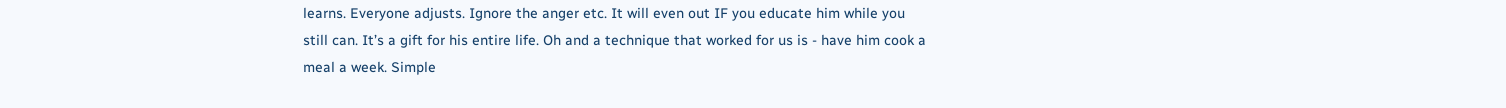learns. Everyone adjusts. Ignore the anger etc. It will even out IF you educate him while you still can. It’s a gift for his entire life. Oh and a technique that worked for us is - have him cook a meal a week. Simple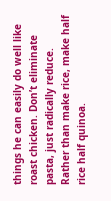things he can easily do well like roast chicken. Don’t eliminate pasta, just radically reduce. Rather than make rice, make half rice half quinoa.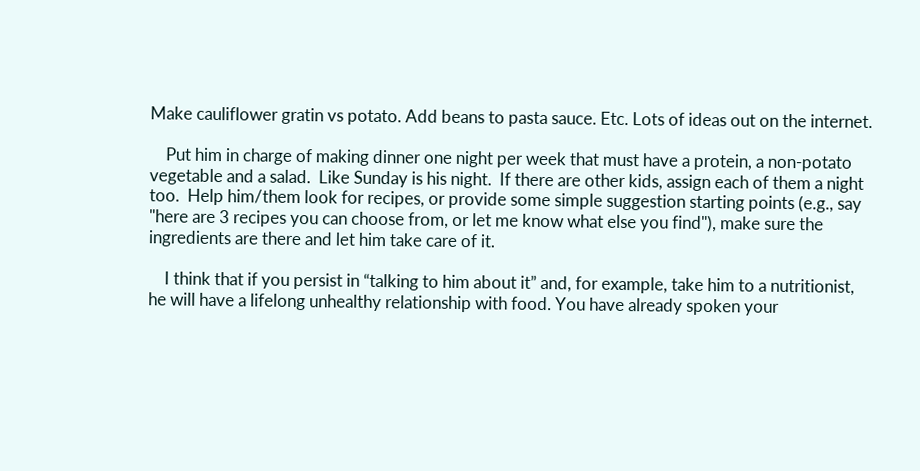Make cauliflower gratin vs potato. Add beans to pasta sauce. Etc. Lots of ideas out on the internet.

    Put him in charge of making dinner one night per week that must have a protein, a non-potato vegetable and a salad.  Like Sunday is his night.  If there are other kids, assign each of them a night too.  Help him/them look for recipes, or provide some simple suggestion starting points (e.g., say "here are 3 recipes you can choose from, or let me know what else you find"), make sure the ingredients are there and let him take care of it.

    I think that if you persist in “talking to him about it” and, for example, take him to a nutritionist, he will have a lifelong unhealthy relationship with food. You have already spoken your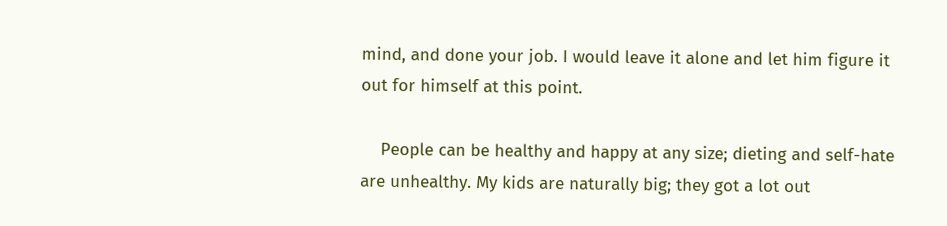mind, and done your job. I would leave it alone and let him figure it out for himself at this point.

    People can be healthy and happy at any size; dieting and self-hate are unhealthy. My kids are naturally big; they got a lot out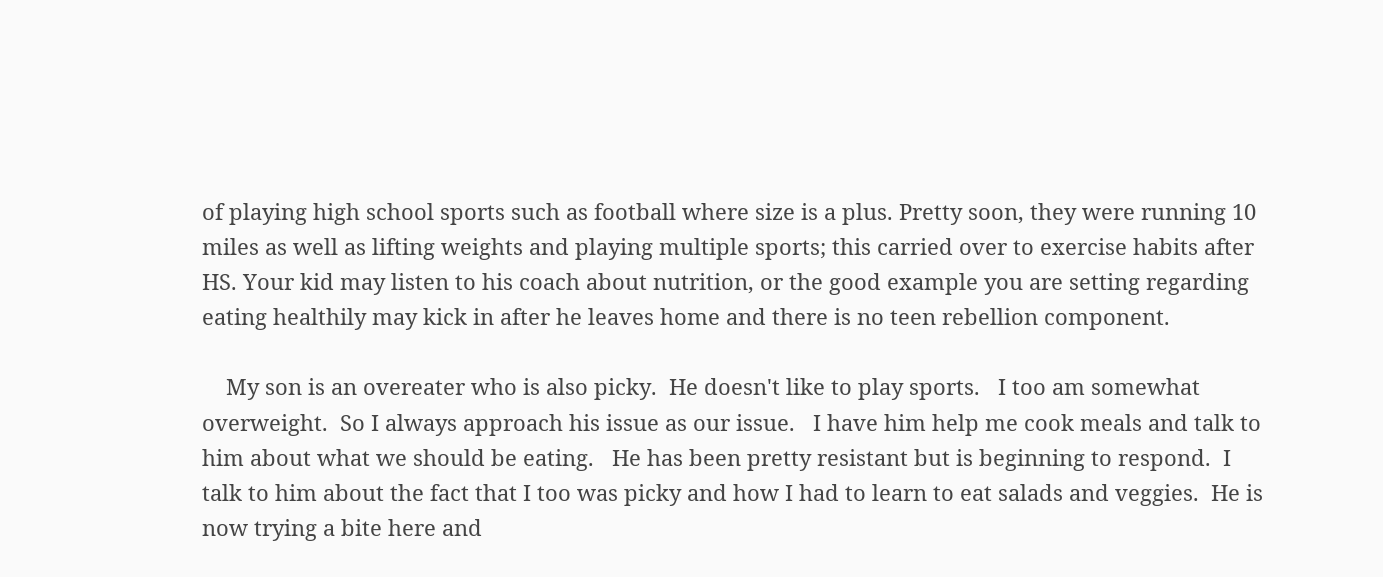of playing high school sports such as football where size is a plus. Pretty soon, they were running 10 miles as well as lifting weights and playing multiple sports; this carried over to exercise habits after HS. Your kid may listen to his coach about nutrition, or the good example you are setting regarding eating healthily may kick in after he leaves home and there is no teen rebellion component.

    My son is an overeater who is also picky.  He doesn't like to play sports.   I too am somewhat overweight.  So I always approach his issue as our issue.   I have him help me cook meals and talk to him about what we should be eating.   He has been pretty resistant but is beginning to respond.  I talk to him about the fact that I too was picky and how I had to learn to eat salads and veggies.  He is now trying a bite here and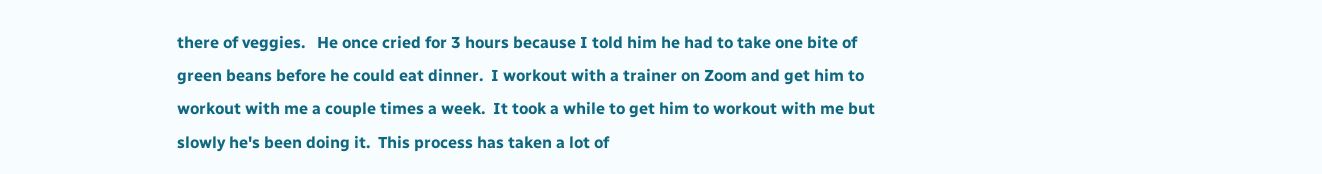there of veggies.   He once cried for 3 hours because I told him he had to take one bite of green beans before he could eat dinner.  I workout with a trainer on Zoom and get him to workout with me a couple times a week.  It took a while to get him to workout with me but slowly he's been doing it.  This process has taken a lot of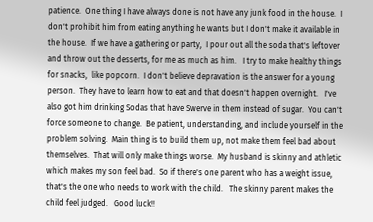patience.  One thing I have always done is not have any junk food in the house.  I don't prohibit him from eating anything he wants but I don't make it available in the house.  If we have a gathering or party,  I pour out all the soda that's leftover and throw out the desserts, for me as much as him.   I try to make healthy things for snacks,  like popcorn.  I don't believe depravation is the answer for a young person.  They have to learn how to eat and that doesn't happen overnight.   I've also got him drinking Sodas that have Swerve in them instead of sugar.  You can't force someone to change.  Be patient, understanding, and include yourself in the problem solving.  Main thing is to build them up, not make them feel bad about themselves.  That will only make things worse.  My husband is skinny and athletic which makes my son feel bad.  So if there's one parent who has a weight issue, that's the one who needs to work with the child.   The skinny parent makes the child feel judged.   Good luck!!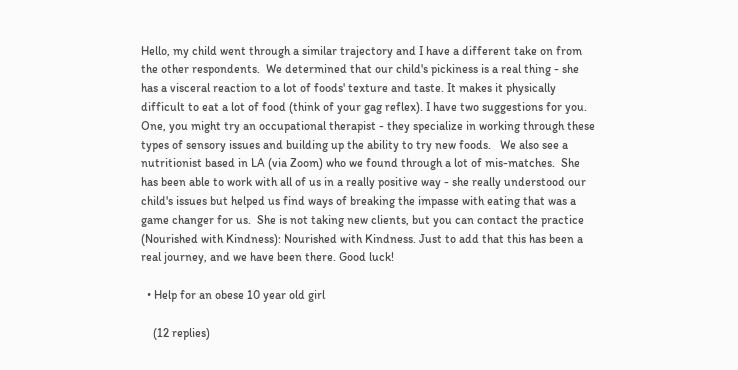Hello, my child went through a similar trajectory and I have a different take on from the other respondents.  We determined that our child's pickiness is a real thing - she has a visceral reaction to a lot of foods' texture and taste. It makes it physically difficult to eat a lot of food (think of your gag reflex). I have two suggestions for you. One, you might try an occupational therapist - they specialize in working through these types of sensory issues and building up the ability to try new foods.   We also see a nutritionist based in LA (via Zoom) who we found through a lot of mis-matches.  She has been able to work with all of us in a really positive way - she really understood our child's issues but helped us find ways of breaking the impasse with eating that was a game changer for us.  She is not taking new clients, but you can contact the practice (Nourished with Kindness): Nourished with Kindness. Just to add that this has been a real journey, and we have been there. Good luck!

  • Help for an obese 10 year old girl

    (12 replies)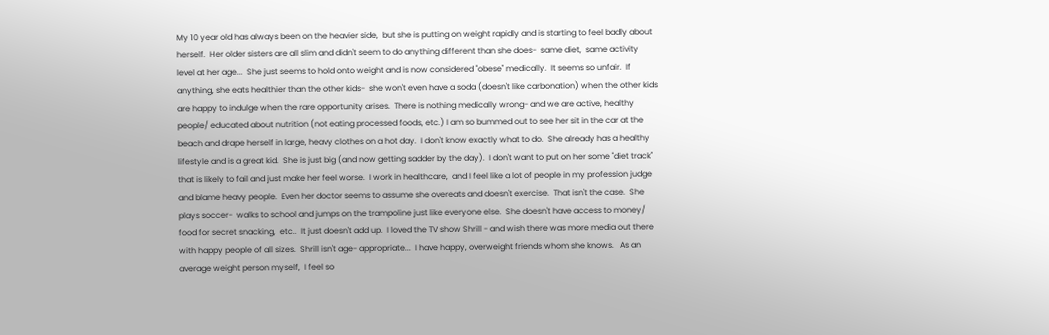My 10 year old has always been on the heavier side,  but she is putting on weight rapidly and is starting to feel badly about herself.  Her older sisters are all slim and didn't seem to do anything different than she does-  same diet,  same activity level at her age...  She just seems to hold onto weight and is now considered "obese" medically.  It seems so unfair.  If anything, she eats healthier than the other kids-  she won't even have a soda (doesn't like carbonation) when the other kids are happy to indulge when the rare opportunity arises.  There is nothing medically wrong- and we are active, healthy people/ educated about nutrition (not eating processed foods, etc.) I am so bummed out to see her sit in the car at the beach and drape herself in large, heavy clothes on a hot day.  I don't know exactly what to do.  She already has a healthy lifestyle and is a great kid.  She is just big (and now getting sadder by the day).  I don't want to put on her some "diet track"  that is likely to fail and just make her feel worse.  I work in healthcare,  and I feel like a lot of people in my profession judge and blame heavy people.  Even her doctor seems to assume she overeats and doesn't exercise.  That isn't the case.  She plays soccer-  walks to school and jumps on the trampoline just like everyone else.  She doesn't have access to money/ food for secret snacking,  etc..  It just doesn't add up.  I loved the TV show Shrill - and wish there was more media out there with happy people of all sizes.  Shrill isn't age- appropriate...  I have happy, overweight friends whom she knows.   As an average weight person myself,  I feel so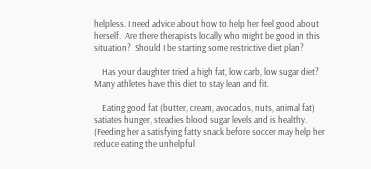helpless. I need advice about how to help her feel good about herself.  Are there therapists locally who might be good in this situation?  Should I be starting some restrictive diet plan?

    Has your daughter tried a high fat, low carb, low sugar diet? Many athletes have this diet to stay lean and fit.

    Eating good fat (butter, cream, avocados, nuts, animal fat) satiates hunger, steadies blood sugar levels and is healthy. (Feeding her a satisfying fatty snack before soccer may help her reduce eating the unhelpful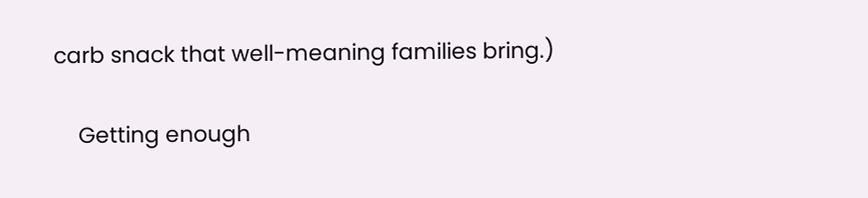carb snack that well-meaning families bring.)

    Getting enough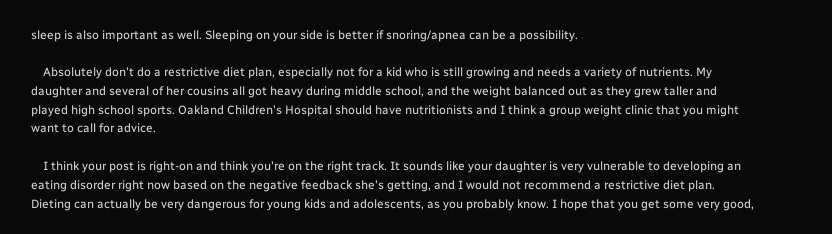sleep is also important as well. Sleeping on your side is better if snoring/apnea can be a possibility.

    Absolutely don't do a restrictive diet plan, especially not for a kid who is still growing and needs a variety of nutrients. My daughter and several of her cousins all got heavy during middle school, and the weight balanced out as they grew taller and played high school sports. Oakland Children's Hospital should have nutritionists and I think a group weight clinic that you might want to call for advice.

    I think your post is right-on and think you're on the right track. It sounds like your daughter is very vulnerable to developing an eating disorder right now based on the negative feedback she's getting, and I would not recommend a restrictive diet plan. Dieting can actually be very dangerous for young kids and adolescents, as you probably know. I hope that you get some very good,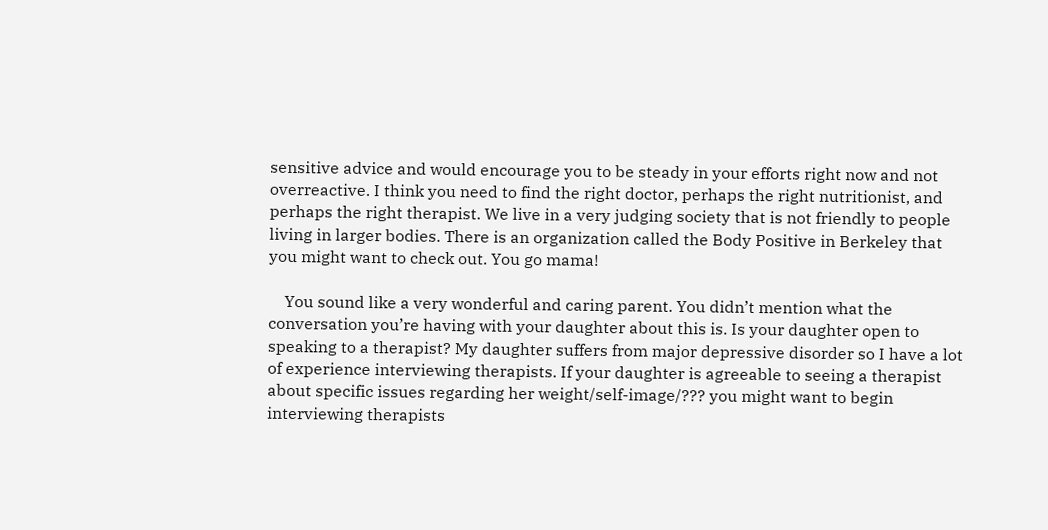sensitive advice and would encourage you to be steady in your efforts right now and not overreactive. I think you need to find the right doctor, perhaps the right nutritionist, and perhaps the right therapist. We live in a very judging society that is not friendly to people living in larger bodies. There is an organization called the Body Positive in Berkeley that you might want to check out. You go mama!

    You sound like a very wonderful and caring parent. You didn’t mention what the conversation you’re having with your daughter about this is. Is your daughter open to speaking to a therapist? My daughter suffers from major depressive disorder so I have a lot of experience interviewing therapists. If your daughter is agreeable to seeing a therapist about specific issues regarding her weight/self-image/??? you might want to begin interviewing therapists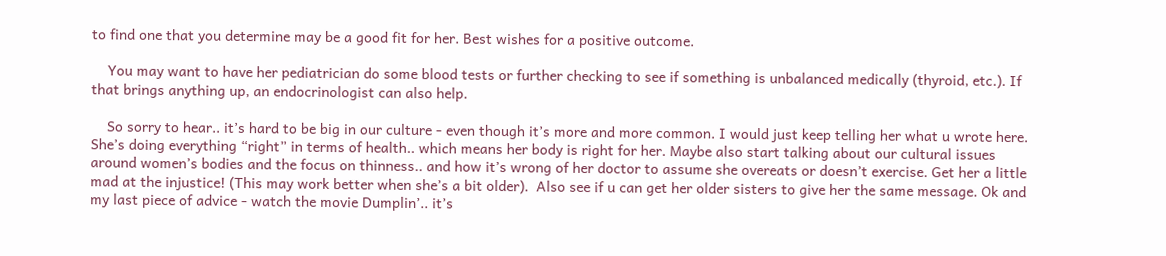to find one that you determine may be a good fit for her. Best wishes for a positive outcome.

    You may want to have her pediatrician do some blood tests or further checking to see if something is unbalanced medically (thyroid, etc.). If that brings anything up, an endocrinologist can also help.

    So sorry to hear.. it’s hard to be big in our culture - even though it’s more and more common. I would just keep telling her what u wrote here. She’s doing everything “right” in terms of health.. which means her body is right for her. Maybe also start talking about our cultural issues around women’s bodies and the focus on thinness.. and how it’s wrong of her doctor to assume she overeats or doesn’t exercise. Get her a little mad at the injustice! (This may work better when she’s a bit older).  Also see if u can get her older sisters to give her the same message. Ok and my last piece of advice - watch the movie Dumplin’.. it’s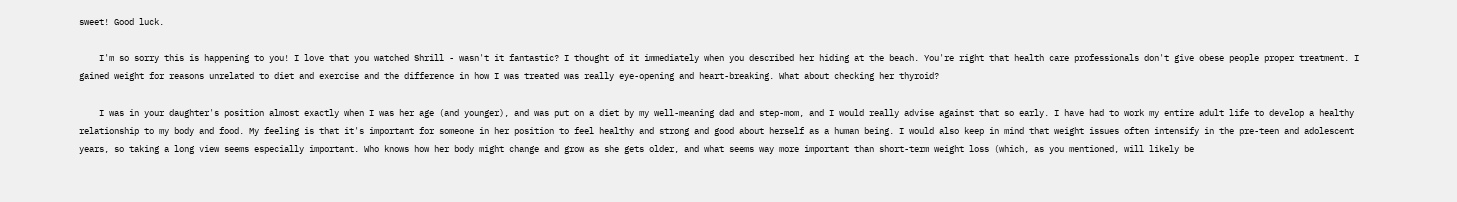sweet! Good luck.

    I'm so sorry this is happening to you! I love that you watched Shrill - wasn't it fantastic? I thought of it immediately when you described her hiding at the beach. You're right that health care professionals don't give obese people proper treatment. I gained weight for reasons unrelated to diet and exercise and the difference in how I was treated was really eye-opening and heart-breaking. What about checking her thyroid?

    I was in your daughter's position almost exactly when I was her age (and younger), and was put on a diet by my well-meaning dad and step-mom, and I would really advise against that so early. I have had to work my entire adult life to develop a healthy relationship to my body and food. My feeling is that it's important for someone in her position to feel healthy and strong and good about herself as a human being. I would also keep in mind that weight issues often intensify in the pre-teen and adolescent years, so taking a long view seems especially important. Who knows how her body might change and grow as she gets older, and what seems way more important than short-term weight loss (which, as you mentioned, will likely be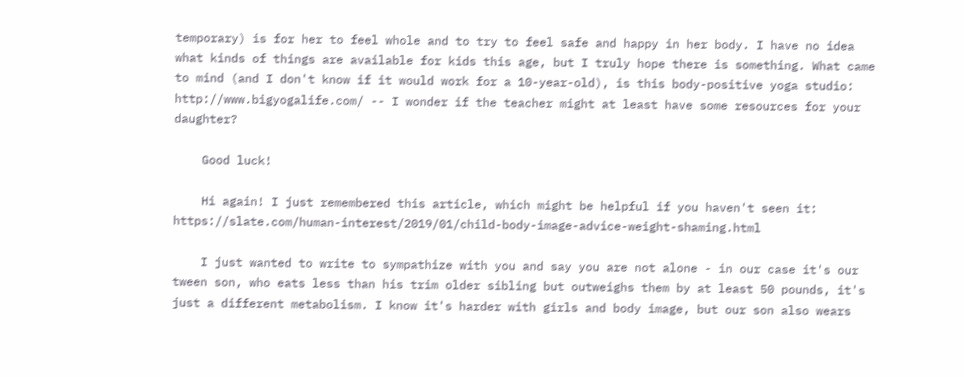temporary) is for her to feel whole and to try to feel safe and happy in her body. I have no idea what kinds of things are available for kids this age, but I truly hope there is something. What came to mind (and I don't know if it would work for a 10-year-old), is this body-positive yoga studio: http://www.bigyogalife.com/ -- I wonder if the teacher might at least have some resources for your daughter?

    Good luck!

    Hi again! I just remembered this article, which might be helpful if you haven't seen it: https://slate.com/human-interest/2019/01/child-body-image-advice-weight-shaming.html

    I just wanted to write to sympathize with you and say you are not alone - in our case it's our tween son, who eats less than his trim older sibling but outweighs them by at least 50 pounds, it's just a different metabolism. I know it's harder with girls and body image, but our son also wears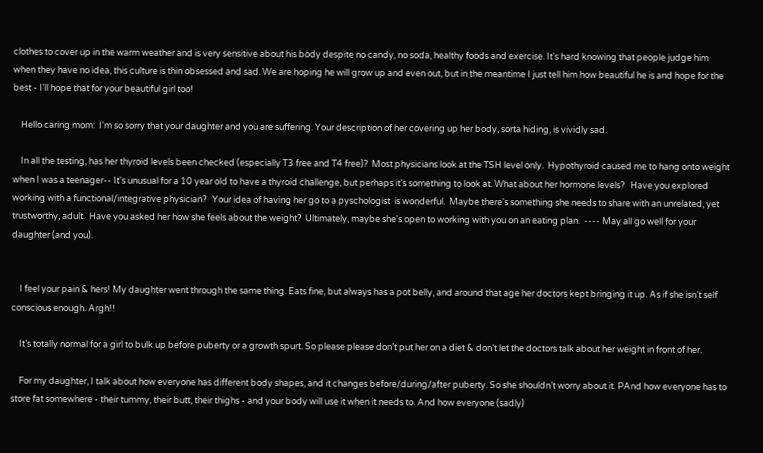clothes to cover up in the warm weather and is very sensitive about his body despite no candy, no soda, healthy foods and exercise. It's hard knowing that people judge him when they have no idea, this culture is thin obsessed and sad. We are hoping he will grow up and even out, but in the meantime I just tell him how beautiful he is and hope for the best - I'll hope that for your beautiful girl too!

    Hello caring mom:  I'm so sorry that your daughter and you are suffering. Your description of her covering up her body, sorta hiding, is vividly sad.

    In all the testing, has her thyroid levels been checked (especially T3 free and T4 free)?  Most physicians look at the TSH level only.  Hypothyroid caused me to hang onto weight when I was a teenager-- It's unusual for a 10 year old to have a thyroid challenge, but perhaps it's something to look at. What about her hormone levels?   Have you explored working with a functional/integrative physician?   Your idea of having her go to a pyschologist  is wonderful.  Maybe there's something she needs to share with an unrelated, yet trustworthy, adult.  Have you asked her how she feels about the weight?  Ultimately, maybe she's open to working with you on an eating plan.  ---- May all go well for your daughter (and you).


    I feel your pain & hers! My daughter went through the same thing. Eats fine, but always has a pot belly, and around that age her doctors kept bringing it up. As if she isn’t self conscious enough. Argh!!

    It’s totally normal for a girl to bulk up before puberty or a growth spurt. So please please don’t put her on a diet & don’t let the doctors talk about her weight in front of her.

    For my daughter, I talk about how everyone has different body shapes, and it changes before/during/after puberty. So she shouldn’t worry about it. PAnd how everyone has to store fat somewhere - their tummy, their butt, their thighs - and your body will use it when it needs to. And how everyone (sadly)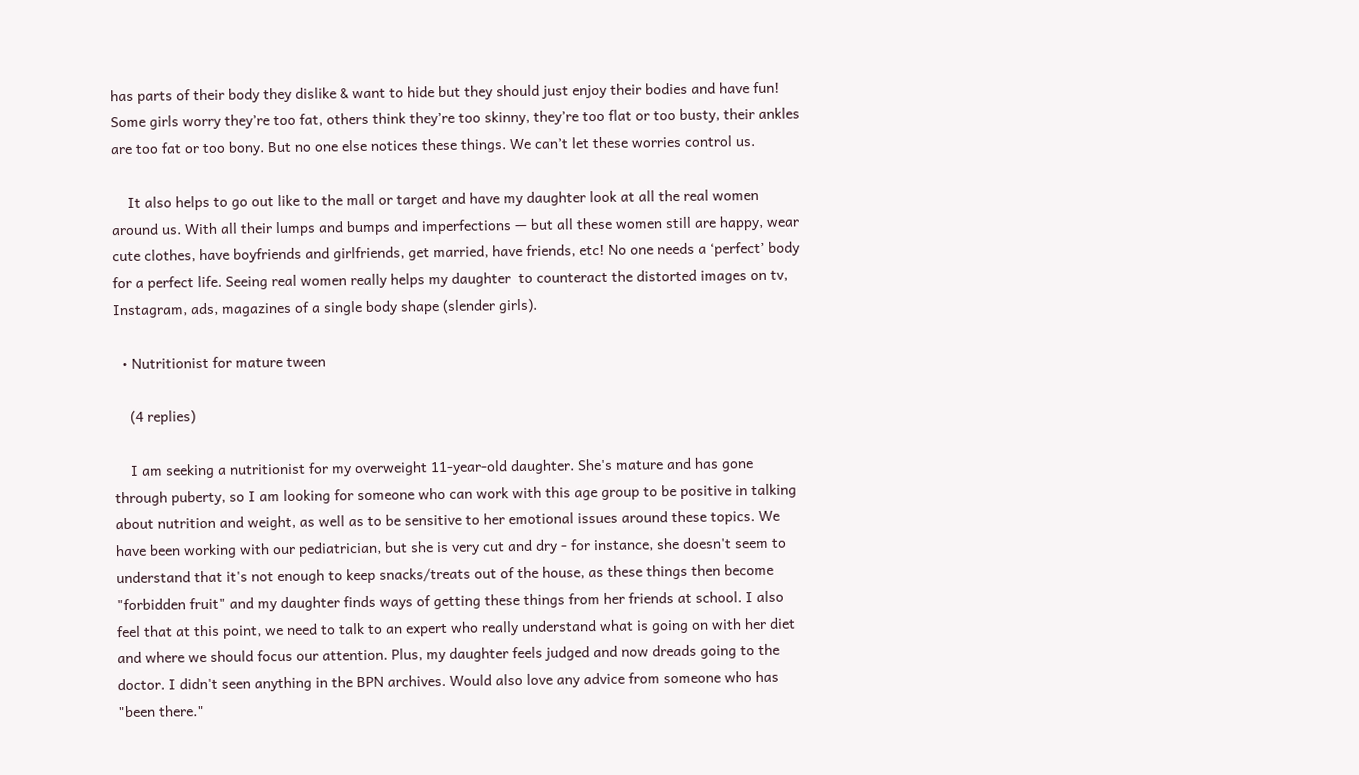has parts of their body they dislike & want to hide but they should just enjoy their bodies and have fun! Some girls worry they’re too fat, others think they’re too skinny, they’re too flat or too busty, their ankles are too fat or too bony. But no one else notices these things. We can’t let these worries control us.

    It also helps to go out like to the mall or target and have my daughter look at all the real women around us. With all their lumps and bumps and imperfections — but all these women still are happy, wear cute clothes, have boyfriends and girlfriends, get married, have friends, etc! No one needs a ‘perfect’ body for a perfect life. Seeing real women really helps my daughter  to counteract the distorted images on tv, Instagram, ads, magazines of a single body shape (slender girls).

  • Nutritionist for mature tween

    (4 replies)

    I am seeking a nutritionist for my overweight 11-year-old daughter. She's mature and has gone through puberty, so I am looking for someone who can work with this age group to be positive in talking about nutrition and weight, as well as to be sensitive to her emotional issues around these topics. We have been working with our pediatrician, but she is very cut and dry - for instance, she doesn't seem to understand that it's not enough to keep snacks/treats out of the house, as these things then become "forbidden fruit" and my daughter finds ways of getting these things from her friends at school. I also feel that at this point, we need to talk to an expert who really understand what is going on with her diet and where we should focus our attention. Plus, my daughter feels judged and now dreads going to the doctor. I didn't seen anything in the BPN archives. Would also love any advice from someone who has "been there."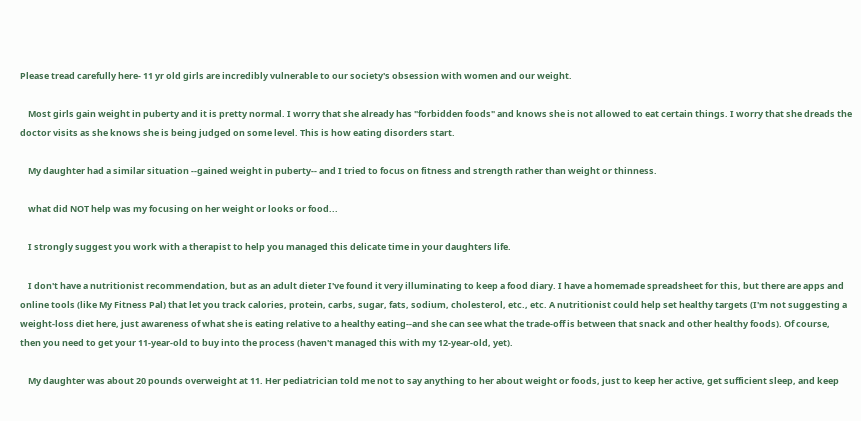Please tread carefully here- 11 yr old girls are incredibly vulnerable to our society's obsession with women and our weight.

    Most girls gain weight in puberty and it is pretty normal. I worry that she already has "forbidden foods" and knows she is not allowed to eat certain things. I worry that she dreads the doctor visits as she knows she is being judged on some level. This is how eating disorders start.

    My daughter had a similar situation --gained weight in puberty-- and I tried to focus on fitness and strength rather than weight or thinness.

    what did NOT help was my focusing on her weight or looks or food...

    I strongly suggest you work with a therapist to help you managed this delicate time in your daughters life.

    I don't have a nutritionist recommendation, but as an adult dieter I've found it very illuminating to keep a food diary. I have a homemade spreadsheet for this, but there are apps and online tools (like My Fitness Pal) that let you track calories, protein, carbs, sugar, fats, sodium, cholesterol, etc., etc. A nutritionist could help set healthy targets (I'm not suggesting a weight-loss diet here, just awareness of what she is eating relative to a healthy eating--and she can see what the trade-off is between that snack and other healthy foods). Of course, then you need to get your 11-year-old to buy into the process (haven't managed this with my 12-year-old, yet).

    My daughter was about 20 pounds overweight at 11. Her pediatrician told me not to say anything to her about weight or foods, just to keep her active, get sufficient sleep, and keep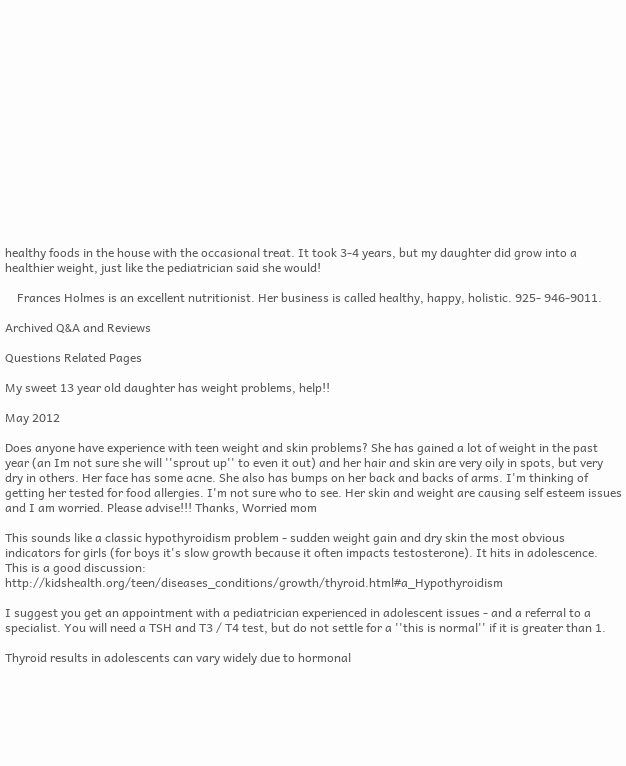healthy foods in the house with the occasional treat. It took 3-4 years, but my daughter did grow into a healthier weight, just like the pediatrician said she would!

    Frances Holmes is an excellent nutritionist. Her business is called healthy, happy, holistic. 925- 946-9011.

Archived Q&A and Reviews

Questions Related Pages

My sweet 13 year old daughter has weight problems, help!!

May 2012

Does anyone have experience with teen weight and skin problems? She has gained a lot of weight in the past year (an Im not sure she will ''sprout up'' to even it out) and her hair and skin are very oily in spots, but very dry in others. Her face has some acne. She also has bumps on her back and backs of arms. I'm thinking of getting her tested for food allergies. I'm not sure who to see. Her skin and weight are causing self esteem issues and I am worried. Please advise!!! Thanks, Worried mom

This sounds like a classic hypothyroidism problem - sudden weight gain and dry skin the most obvious indicators for girls (for boys it's slow growth because it often impacts testosterone). It hits in adolescence. This is a good discussion: http://kidshealth.org/teen/diseases_conditions/growth/thyroid.html#a_Hypothyroidism

I suggest you get an appointment with a pediatrician experienced in adolescent issues - and a referral to a specialist. You will need a TSH and T3 / T4 test, but do not settle for a ''this is normal'' if it is greater than 1.

Thyroid results in adolescents can vary widely due to hormonal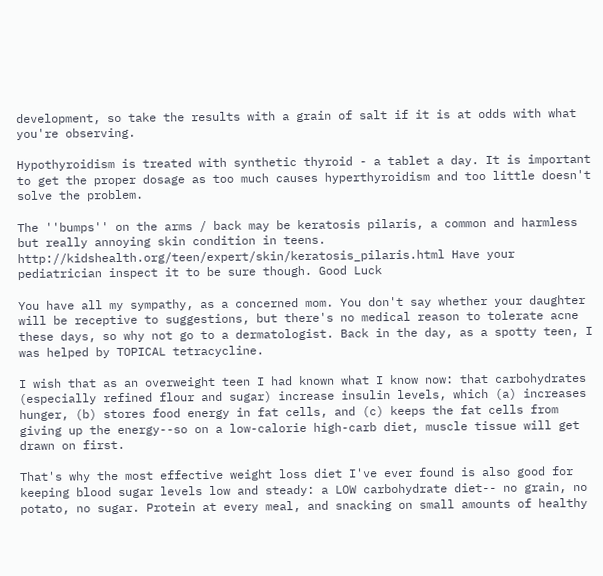development, so take the results with a grain of salt if it is at odds with what you're observing.

Hypothyroidism is treated with synthetic thyroid - a tablet a day. It is important to get the proper dosage as too much causes hyperthyroidism and too little doesn't solve the problem.

The ''bumps'' on the arms / back may be keratosis pilaris, a common and harmless but really annoying skin condition in teens. http://kidshealth.org/teen/expert/skin/keratosis_pilaris.html Have your pediatrician inspect it to be sure though. Good Luck

You have all my sympathy, as a concerned mom. You don't say whether your daughter will be receptive to suggestions, but there's no medical reason to tolerate acne these days, so why not go to a dermatologist. Back in the day, as a spotty teen, I was helped by TOPICAL tetracycline.

I wish that as an overweight teen I had known what I know now: that carbohydrates (especially refined flour and sugar) increase insulin levels, which (a) increases hunger, (b) stores food energy in fat cells, and (c) keeps the fat cells from giving up the energy--so on a low-calorie high-carb diet, muscle tissue will get drawn on first.

That's why the most effective weight loss diet I've ever found is also good for keeping blood sugar levels low and steady: a LOW carbohydrate diet-- no grain, no potato, no sugar. Protein at every meal, and snacking on small amounts of healthy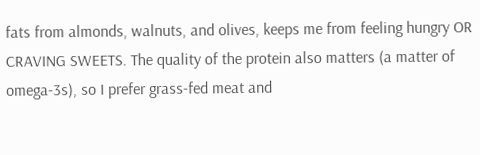fats from almonds, walnuts, and olives, keeps me from feeling hungry OR CRAVING SWEETS. The quality of the protein also matters (a matter of omega-3s), so I prefer grass-fed meat and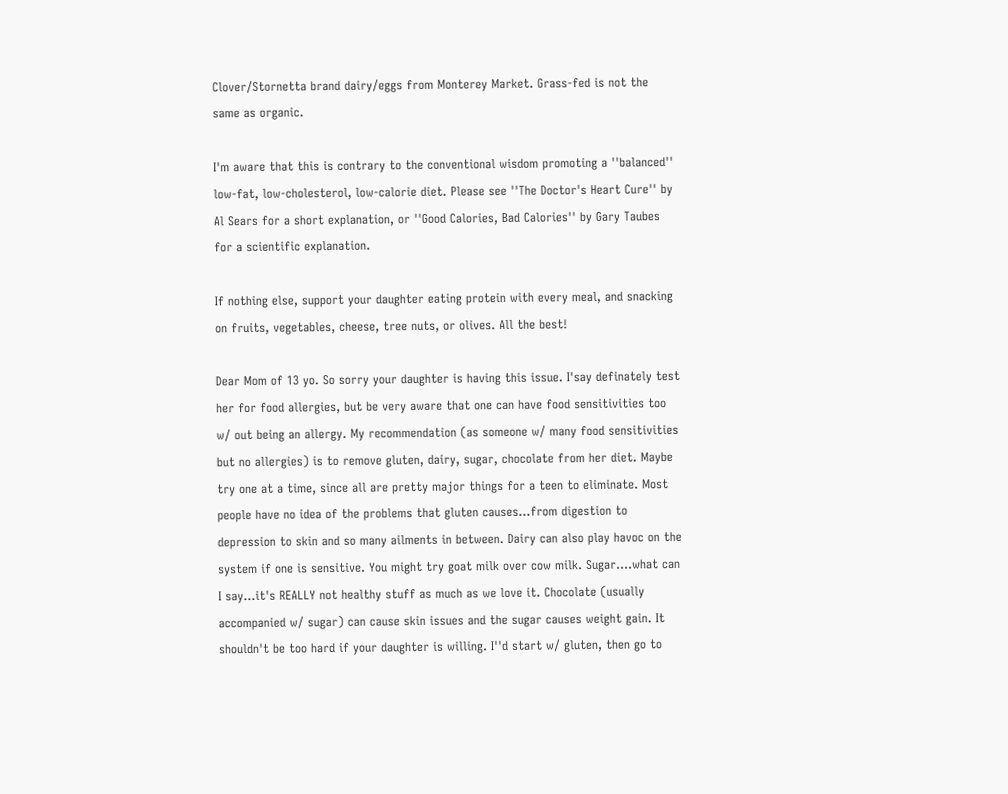Clover/Stornetta brand dairy/eggs from Monterey Market. Grass-fed is not the same as organic.

I'm aware that this is contrary to the conventional wisdom promoting a ''balanced'' low-fat, low-cholesterol, low-calorie diet. Please see ''The Doctor's Heart Cure'' by Al Sears for a short explanation, or ''Good Calories, Bad Calories'' by Gary Taubes for a scientific explanation.

If nothing else, support your daughter eating protein with every meal, and snacking on fruits, vegetables, cheese, tree nuts, or olives. All the best!

Dear Mom of 13 yo. So sorry your daughter is having this issue. I'say definately test her for food allergies, but be very aware that one can have food sensitivities too w/ out being an allergy. My recommendation (as someone w/ many food sensitivities but no allergies) is to remove gluten, dairy, sugar, chocolate from her diet. Maybe try one at a time, since all are pretty major things for a teen to eliminate. Most people have no idea of the problems that gluten causes...from digestion to depression to skin and so many ailments in between. Dairy can also play havoc on the system if one is sensitive. You might try goat milk over cow milk. Sugar....what can I say...it's REALLY not healthy stuff as much as we love it. Chocolate (usually accompanied w/ sugar) can cause skin issues and the sugar causes weight gain. It shouldn't be too hard if your daughter is willing. I''d start w/ gluten, then go to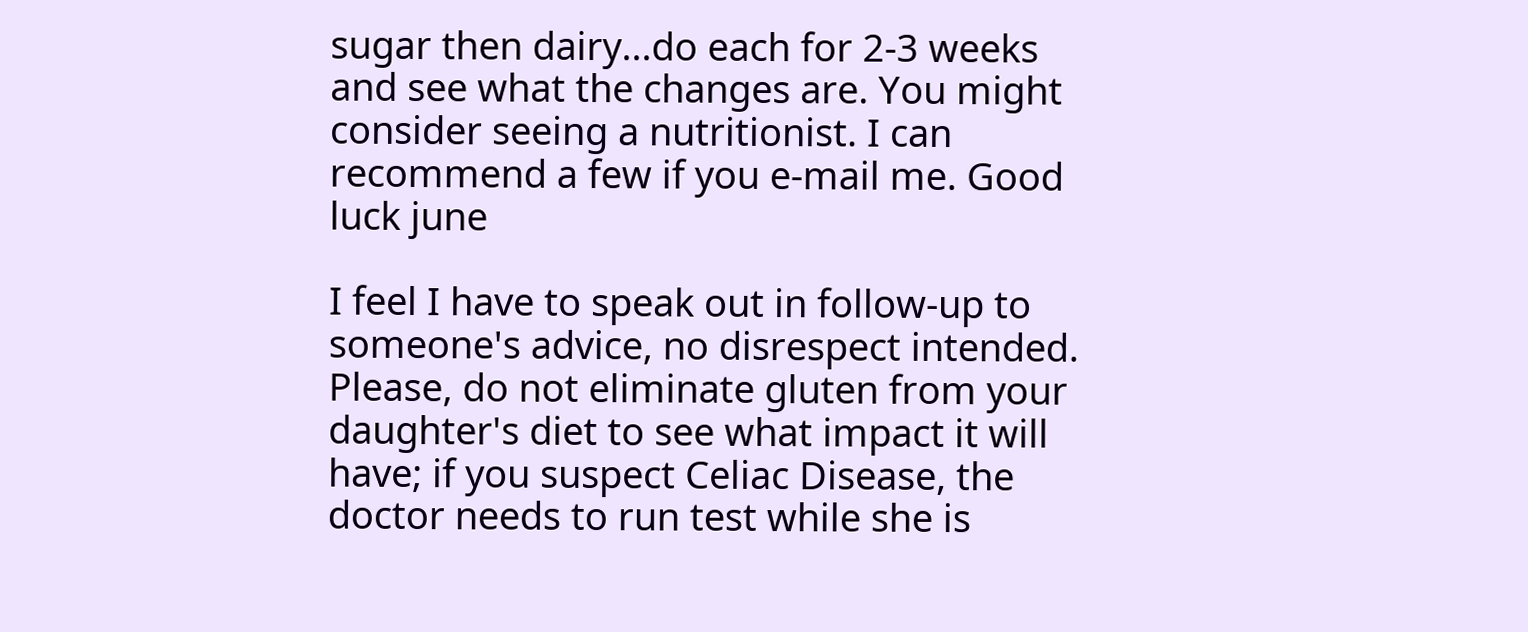sugar then dairy...do each for 2-3 weeks and see what the changes are. You might consider seeing a nutritionist. I can recommend a few if you e-mail me. Good luck june

I feel I have to speak out in follow-up to someone's advice, no disrespect intended. Please, do not eliminate gluten from your daughter's diet to see what impact it will have; if you suspect Celiac Disease, the doctor needs to run test while she is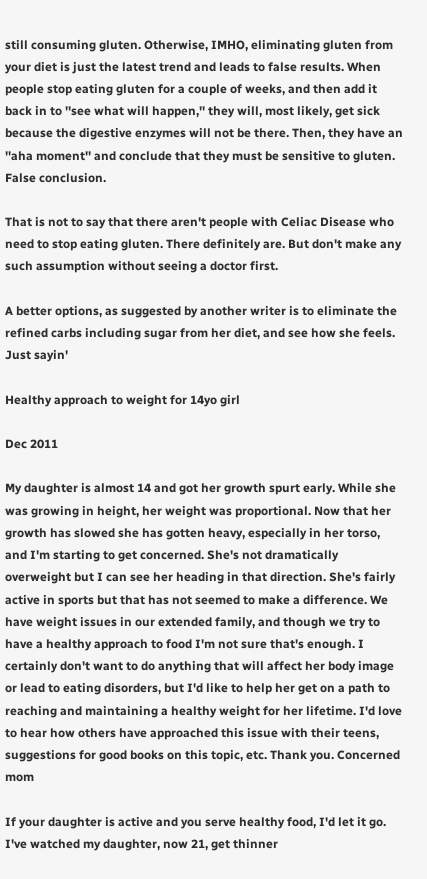still consuming gluten. Otherwise, IMHO, eliminating gluten from your diet is just the latest trend and leads to false results. When people stop eating gluten for a couple of weeks, and then add it back in to ''see what will happen,'' they will, most likely, get sick because the digestive enzymes will not be there. Then, they have an ''aha moment'' and conclude that they must be sensitive to gluten. False conclusion.

That is not to say that there aren't people with Celiac Disease who need to stop eating gluten. There definitely are. But don't make any such assumption without seeing a doctor first.

A better options, as suggested by another writer is to eliminate the refined carbs including sugar from her diet, and see how she feels. Just sayin'

Healthy approach to weight for 14yo girl

Dec 2011

My daughter is almost 14 and got her growth spurt early. While she was growing in height, her weight was proportional. Now that her growth has slowed she has gotten heavy, especially in her torso, and I'm starting to get concerned. She's not dramatically overweight but I can see her heading in that direction. She's fairly active in sports but that has not seemed to make a difference. We have weight issues in our extended family, and though we try to have a healthy approach to food I'm not sure that's enough. I certainly don't want to do anything that will affect her body image or lead to eating disorders, but I'd like to help her get on a path to reaching and maintaining a healthy weight for her lifetime. I'd love to hear how others have approached this issue with their teens, suggestions for good books on this topic, etc. Thank you. Concerned mom

If your daughter is active and you serve healthy food, I'd let it go. I've watched my daughter, now 21, get thinner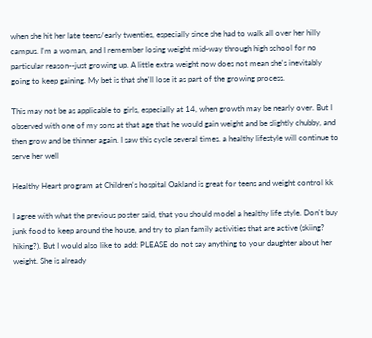when she hit her late teens/early twenties, especially since she had to walk all over her hilly campus. I'm a woman, and I remember losing weight mid-way through high school for no particular reason--just growing up. A little extra weight now does not mean she's inevitably going to keep gaining. My bet is that she'll lose it as part of the growing process.

This may not be as applicable to girls, especially at 14, when growth may be nearly over. But I observed with one of my sons at that age that he would gain weight and be slightly chubby, and then grow and be thinner again. I saw this cycle several times. a healthy lifestyle will continue to serve her well

Healthy Heart program at Children's hospital Oakland is great for teens and weight control kk

I agree with what the previous poster said, that you should model a healthy life style. Don't buy junk food to keep around the house, and try to plan family activities that are active (skiing? hiking?). But I would also like to add: PLEASE do not say anything to your daughter about her weight. She is already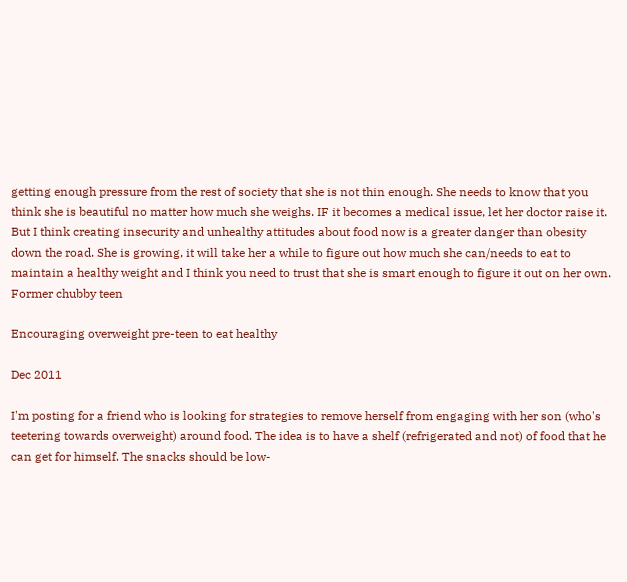getting enough pressure from the rest of society that she is not thin enough. She needs to know that you think she is beautiful no matter how much she weighs. IF it becomes a medical issue, let her doctor raise it. But I think creating insecurity and unhealthy attitudes about food now is a greater danger than obesity down the road. She is growing, it will take her a while to figure out how much she can/needs to eat to maintain a healthy weight and I think you need to trust that she is smart enough to figure it out on her own. Former chubby teen

Encouraging overweight pre-teen to eat healthy

Dec 2011

I'm posting for a friend who is looking for strategies to remove herself from engaging with her son (who's teetering towards overweight) around food. The idea is to have a shelf (refrigerated and not) of food that he can get for himself. The snacks should be low-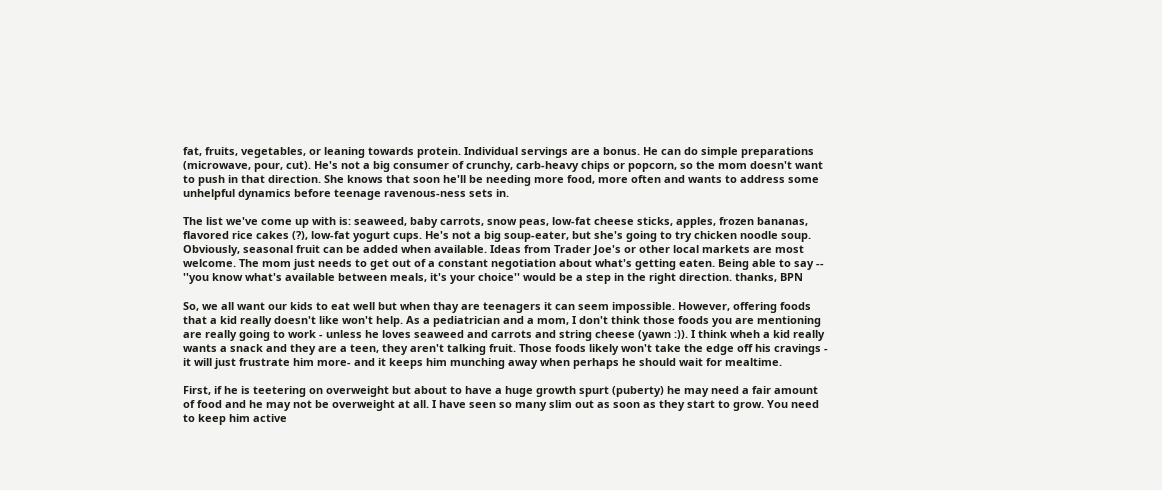fat, fruits, vegetables, or leaning towards protein. Individual servings are a bonus. He can do simple preparations (microwave, pour, cut). He's not a big consumer of crunchy, carb-heavy chips or popcorn, so the mom doesn't want to push in that direction. She knows that soon he'll be needing more food, more often and wants to address some unhelpful dynamics before teenage ravenous-ness sets in.

The list we've come up with is: seaweed, baby carrots, snow peas, low-fat cheese sticks, apples, frozen bananas, flavored rice cakes (?), low-fat yogurt cups. He's not a big soup-eater, but she's going to try chicken noodle soup. Obviously, seasonal fruit can be added when available. Ideas from Trader Joe's or other local markets are most welcome. The mom just needs to get out of a constant negotiation about what's getting eaten. Being able to say -- ''you know what's available between meals, it's your choice'' would be a step in the right direction. thanks, BPN

So, we all want our kids to eat well but when thay are teenagers it can seem impossible. However, offering foods that a kid really doesn't like won't help. As a pediatrician and a mom, I don't think those foods you are mentioning are really going to work - unless he loves seaweed and carrots and string cheese (yawn :)). I think wheh a kid really wants a snack and they are a teen, they aren't talking fruit. Those foods likely won't take the edge off his cravings - it will just frustrate him more- and it keeps him munching away when perhaps he should wait for mealtime.

First, if he is teetering on overweight but about to have a huge growth spurt (puberty) he may need a fair amount of food and he may not be overweight at all. I have seen so many slim out as soon as they start to grow. You need to keep him active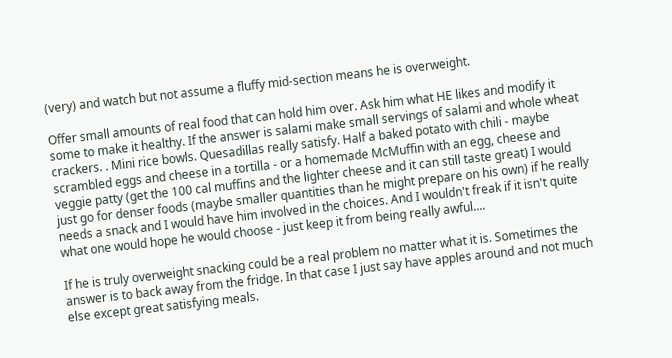(very) and watch but not assume a fluffy mid-section means he is overweight.

Offer small amounts of real food that can hold him over. Ask him what HE likes and modify it some to make it healthy. If the answer is salami make small servings of salami and whole wheat crackers. . Mini rice bowls. Quesadillas really satisfy. Half a baked potato with chili - maybe scrambled eggs and cheese in a tortilla - or a homemade McMuffin with an egg, cheese and veggie patty (get the 100 cal muffins and the lighter cheese and it can still taste great) I would just go for denser foods (maybe smaller quantities than he might prepare on his own) if he really needs a snack and I would have him involved in the choices. And I wouldn't freak if it isn't quite what one would hope he would choose - just keep it from being really awful....

If he is truly overweight snacking could be a real problem no matter what it is. Sometimes the answer is to back away from the fridge. In that case I just say have apples around and not much else except great satisfying meals.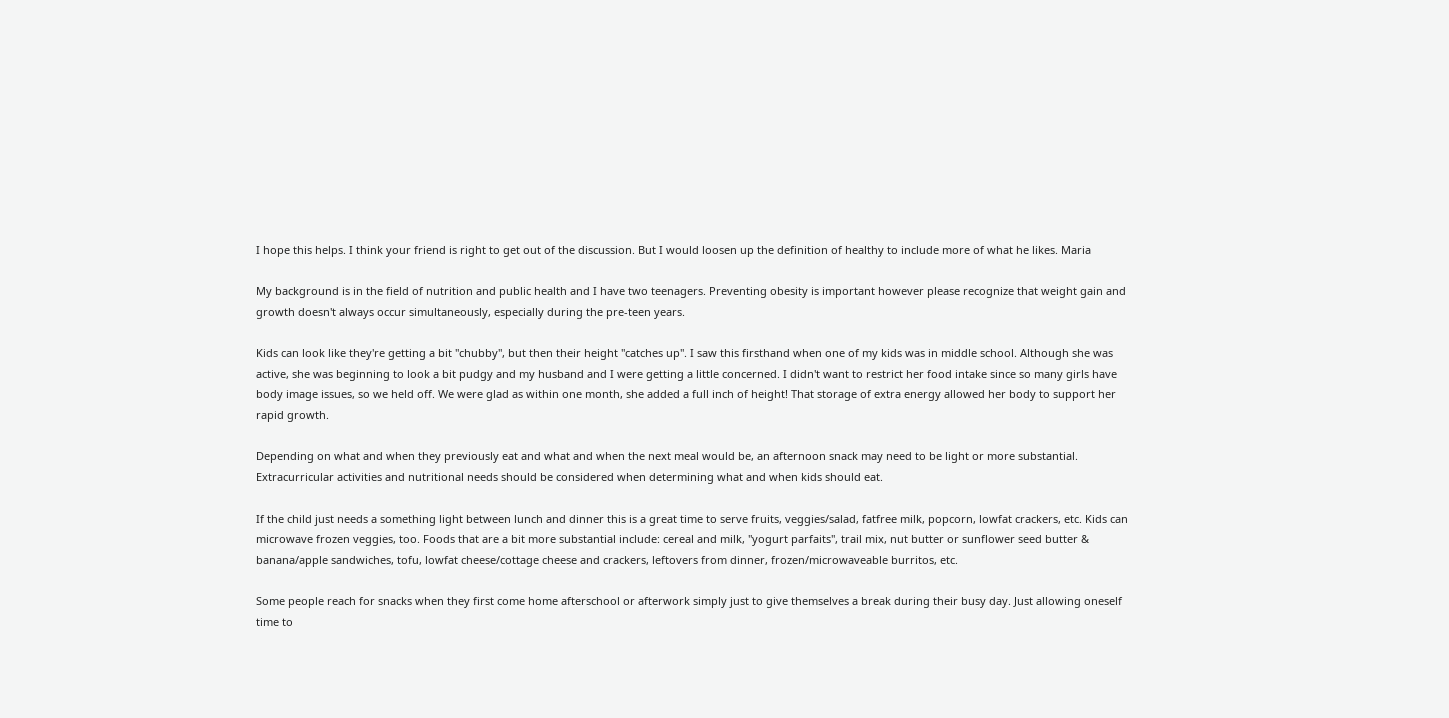I hope this helps. I think your friend is right to get out of the discussion. But I would loosen up the definition of healthy to include more of what he likes. Maria

My background is in the field of nutrition and public health and I have two teenagers. Preventing obesity is important however please recognize that weight gain and growth doesn't always occur simultaneously, especially during the pre-teen years.

Kids can look like they're getting a bit ''chubby'', but then their height ''catches up''. I saw this firsthand when one of my kids was in middle school. Although she was active, she was beginning to look a bit pudgy and my husband and I were getting a little concerned. I didn't want to restrict her food intake since so many girls have body image issues, so we held off. We were glad as within one month, she added a full inch of height! That storage of extra energy allowed her body to support her rapid growth.

Depending on what and when they previously eat and what and when the next meal would be, an afternoon snack may need to be light or more substantial. Extracurricular activities and nutritional needs should be considered when determining what and when kids should eat.

If the child just needs a something light between lunch and dinner this is a great time to serve fruits, veggies/salad, fatfree milk, popcorn, lowfat crackers, etc. Kids can microwave frozen veggies, too. Foods that are a bit more substantial include: cereal and milk, ''yogurt parfaits'', trail mix, nut butter or sunflower seed butter & banana/apple sandwiches, tofu, lowfat cheese/cottage cheese and crackers, leftovers from dinner, frozen/microwaveable burritos, etc.

Some people reach for snacks when they first come home afterschool or afterwork simply just to give themselves a break during their busy day. Just allowing oneself time to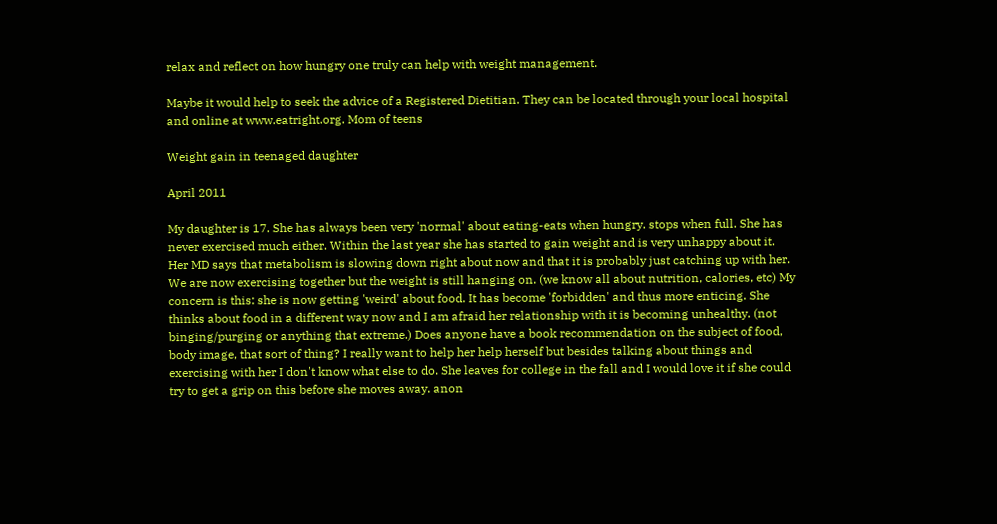relax and reflect on how hungry one truly can help with weight management.

Maybe it would help to seek the advice of a Registered Dietitian. They can be located through your local hospital and online at www.eatright.org. Mom of teens

Weight gain in teenaged daughter

April 2011

My daughter is 17. She has always been very 'normal' about eating-eats when hungry. stops when full. She has never exercised much either. Within the last year she has started to gain weight and is very unhappy about it. Her MD says that metabolism is slowing down right about now and that it is probably just catching up with her. We are now exercising together but the weight is still hanging on. (we know all about nutrition, calories, etc) My concern is this: she is now getting 'weird' about food. It has become 'forbidden' and thus more enticing. She thinks about food in a different way now and I am afraid her relationship with it is becoming unhealthy. (not binging/purging or anything that extreme.) Does anyone have a book recommendation on the subject of food, body image, that sort of thing? I really want to help her help herself but besides talking about things and exercising with her I don't know what else to do. She leaves for college in the fall and I would love it if she could try to get a grip on this before she moves away. anon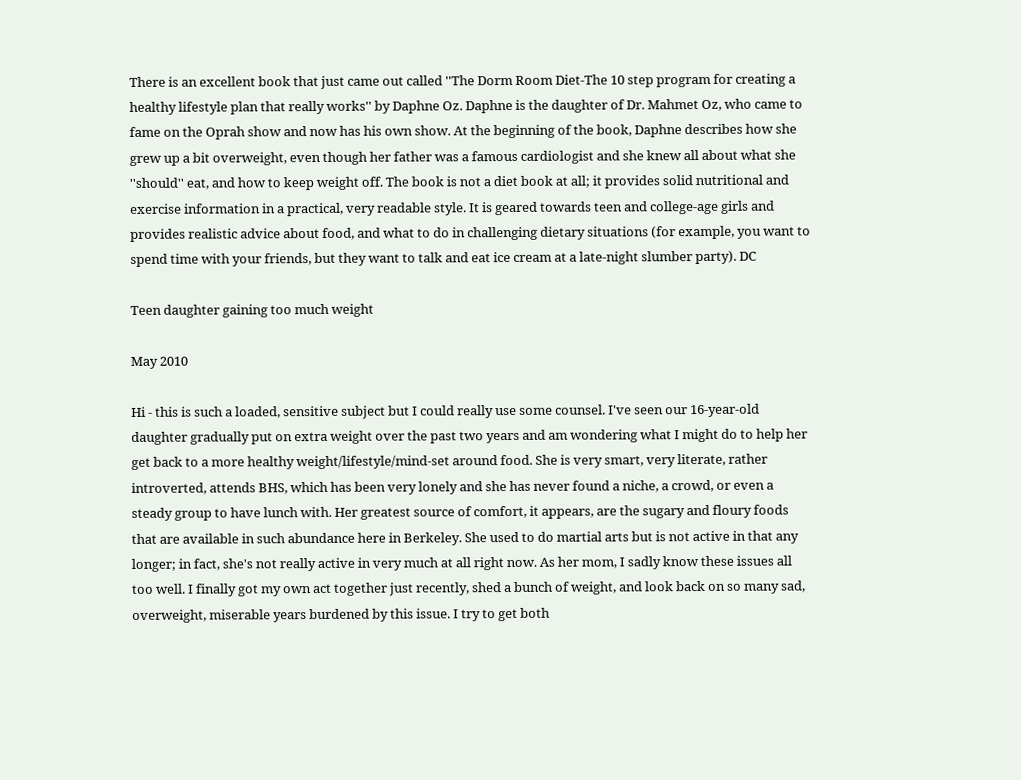There is an excellent book that just came out called ''The Dorm Room Diet-The 10 step program for creating a healthy lifestyle plan that really works'' by Daphne Oz. Daphne is the daughter of Dr. Mahmet Oz, who came to fame on the Oprah show and now has his own show. At the beginning of the book, Daphne describes how she grew up a bit overweight, even though her father was a famous cardiologist and she knew all about what she ''should'' eat, and how to keep weight off. The book is not a diet book at all; it provides solid nutritional and exercise information in a practical, very readable style. It is geared towards teen and college-age girls and provides realistic advice about food, and what to do in challenging dietary situations (for example, you want to spend time with your friends, but they want to talk and eat ice cream at a late-night slumber party). DC

Teen daughter gaining too much weight

May 2010

Hi - this is such a loaded, sensitive subject but I could really use some counsel. I've seen our 16-year-old daughter gradually put on extra weight over the past two years and am wondering what I might do to help her get back to a more healthy weight/lifestyle/mind-set around food. She is very smart, very literate, rather introverted, attends BHS, which has been very lonely and she has never found a niche, a crowd, or even a steady group to have lunch with. Her greatest source of comfort, it appears, are the sugary and floury foods that are available in such abundance here in Berkeley. She used to do martial arts but is not active in that any longer; in fact, she's not really active in very much at all right now. As her mom, I sadly know these issues all too well. I finally got my own act together just recently, shed a bunch of weight, and look back on so many sad, overweight, miserable years burdened by this issue. I try to get both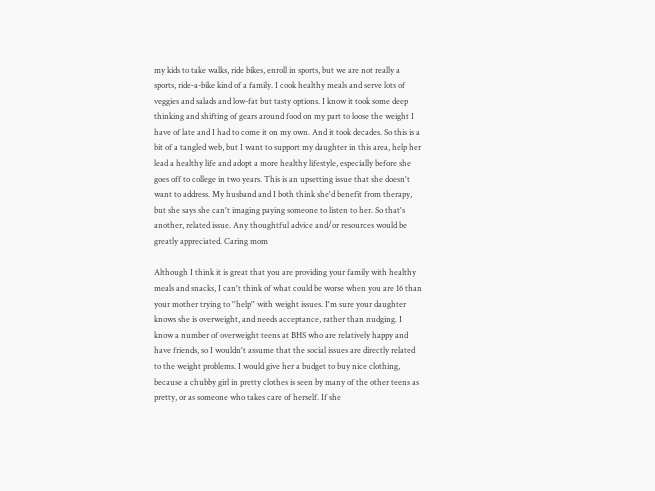my kids to take walks, ride bikes, enroll in sports, but we are not really a sports, ride-a-bike kind of a family. I cook healthy meals and serve lots of veggies and salads and low-fat but tasty options. I know it took some deep thinking and shifting of gears around food on my part to loose the weight I have of late and I had to come it on my own. And it took decades. So this is a bit of a tangled web, but I want to support my daughter in this area, help her lead a healthy life and adopt a more healthy lifestyle, especially before she goes off to college in two years. This is an upsetting issue that she doesn't want to address. My husband and I both think she'd benefit from therapy, but she says she can't imaging paying someone to listen to her. So that's another, related issue. Any thoughtful advice and/or resources would be greatly appreciated. Caring mom

Although I think it is great that you are providing your family with healthy meals and snacks, I can't think of what could be worse when you are 16 than your mother trying to ''help'' with weight issues. I'm sure your daughter knows she is overweight, and needs acceptance, rather than nudging. I know a number of overweight teens at BHS who are relatively happy and have friends, so I wouldn't assume that the social issues are directly related to the weight problems. I would give her a budget to buy nice clothing, because a chubby girl in pretty clothes is seen by many of the other teens as pretty, or as someone who takes care of herself. If she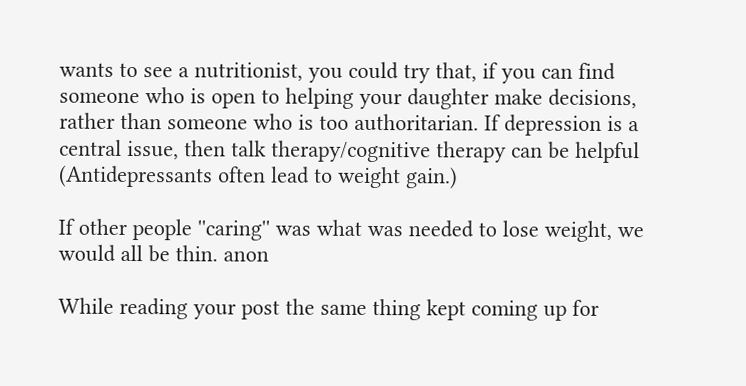wants to see a nutritionist, you could try that, if you can find someone who is open to helping your daughter make decisions, rather than someone who is too authoritarian. If depression is a central issue, then talk therapy/cognitive therapy can be helpful (Antidepressants often lead to weight gain.)

If other people ''caring'' was what was needed to lose weight, we would all be thin. anon

While reading your post the same thing kept coming up for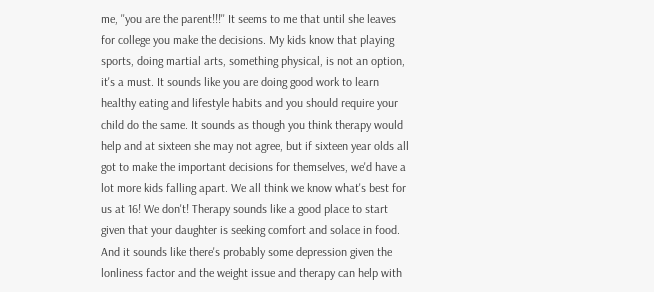me, ''you are the parent!!!'' It seems to me that until she leaves for college you make the decisions. My kids know that playing sports, doing martial arts, something physical, is not an option, it's a must. It sounds like you are doing good work to learn healthy eating and lifestyle habits and you should require your child do the same. It sounds as though you think therapy would help and at sixteen she may not agree, but if sixteen year olds all got to make the important decisions for themselves, we'd have a lot more kids falling apart. We all think we know what's best for us at 16! We don't! Therapy sounds like a good place to start given that your daughter is seeking comfort and solace in food. And it sounds like there's probably some depression given the lonliness factor and the weight issue and therapy can help with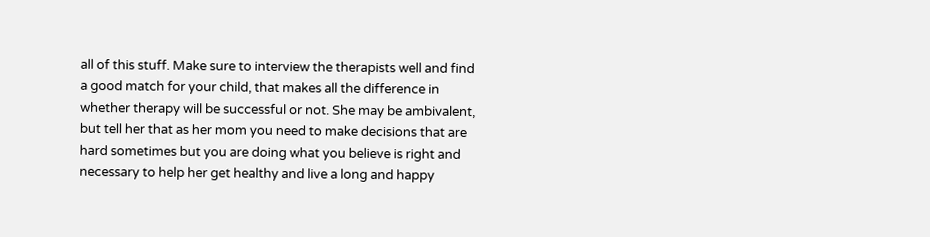all of this stuff. Make sure to interview the therapists well and find a good match for your child, that makes all the difference in whether therapy will be successful or not. She may be ambivalent, but tell her that as her mom you need to make decisions that are hard sometimes but you are doing what you believe is right and necessary to help her get healthy and live a long and happy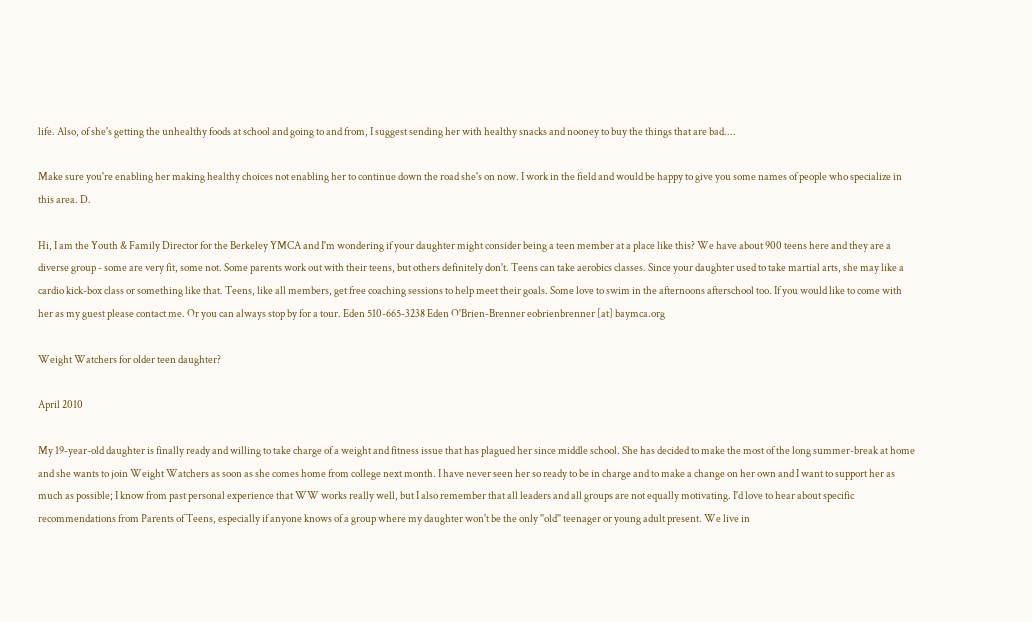life. Also, of she's getting the unhealthy foods at school and going to and from, I suggest sending her with healthy snacks and nooney to buy the things that are bad....

Make sure you're enabling her making healthy choices not enabling her to continue down the road she's on now. I work in the field and would be happy to give you some names of people who specialize in this area. D.

Hi, I am the Youth & Family Director for the Berkeley YMCA and I'm wondering if your daughter might consider being a teen member at a place like this? We have about 900 teens here and they are a diverse group - some are very fit, some not. Some parents work out with their teens, but others definitely don't. Teens can take aerobics classes. Since your daughter used to take martial arts, she may like a cardio kick-box class or something like that. Teens, like all members, get free coaching sessions to help meet their goals. Some love to swim in the afternoons afterschool too. If you would like to come with her as my guest please contact me. Or you can always stop by for a tour. Eden 510-665-3238 Eden O'Brien-Brenner eobrienbrenner [at] baymca.org

Weight Watchers for older teen daughter?

April 2010

My 19-year-old daughter is finally ready and willing to take charge of a weight and fitness issue that has plagued her since middle school. She has decided to make the most of the long summer-break at home and she wants to join Weight Watchers as soon as she comes home from college next month. I have never seen her so ready to be in charge and to make a change on her own and I want to support her as much as possible; I know from past personal experience that WW works really well, but I also remember that all leaders and all groups are not equally motivating. I'd love to hear about specific recommendations from Parents of Teens, especially if anyone knows of a group where my daughter won't be the only ''old'' teenager or young adult present. We live in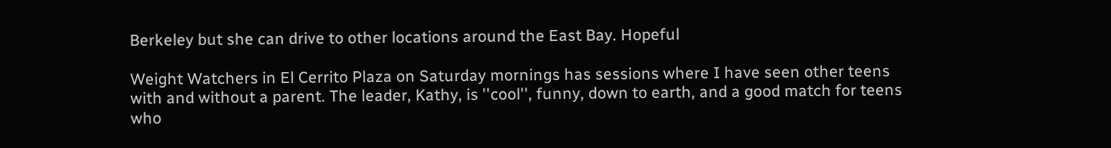Berkeley but she can drive to other locations around the East Bay. Hopeful

Weight Watchers in El Cerrito Plaza on Saturday mornings has sessions where I have seen other teens with and without a parent. The leader, Kathy, is ''cool'', funny, down to earth, and a good match for teens who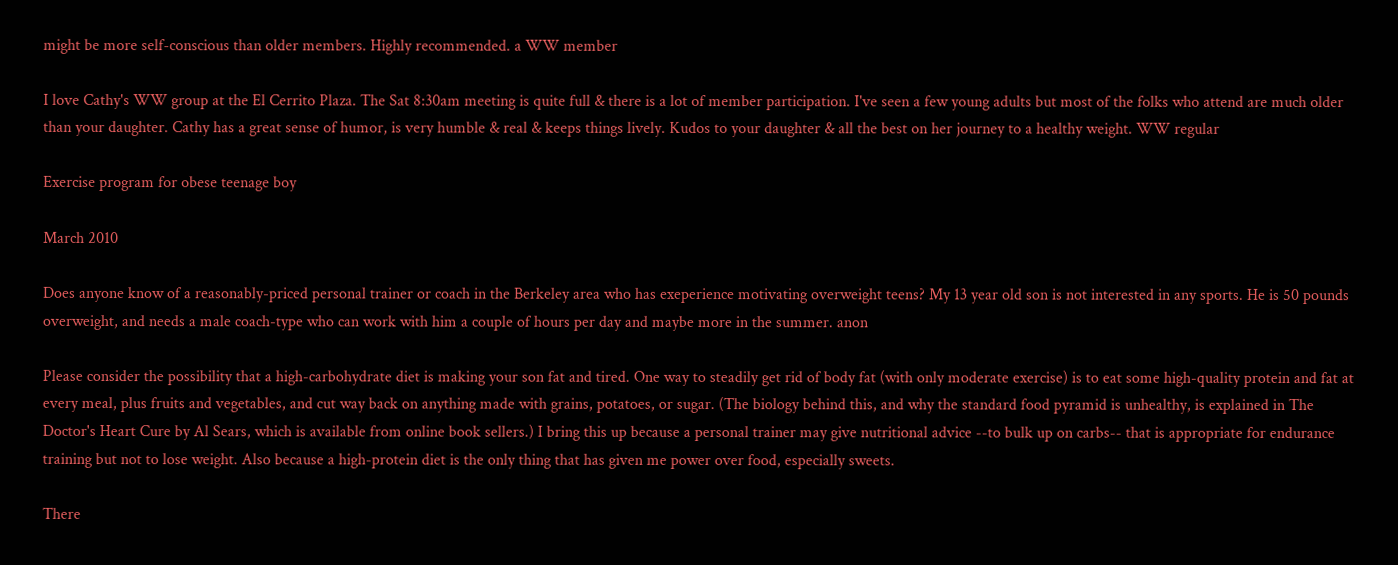might be more self-conscious than older members. Highly recommended. a WW member

I love Cathy's WW group at the El Cerrito Plaza. The Sat 8:30am meeting is quite full & there is a lot of member participation. I've seen a few young adults but most of the folks who attend are much older than your daughter. Cathy has a great sense of humor, is very humble & real & keeps things lively. Kudos to your daughter & all the best on her journey to a healthy weight. WW regular

Exercise program for obese teenage boy

March 2010

Does anyone know of a reasonably-priced personal trainer or coach in the Berkeley area who has exeperience motivating overweight teens? My 13 year old son is not interested in any sports. He is 50 pounds overweight, and needs a male coach-type who can work with him a couple of hours per day and maybe more in the summer. anon

Please consider the possibility that a high-carbohydrate diet is making your son fat and tired. One way to steadily get rid of body fat (with only moderate exercise) is to eat some high-quality protein and fat at every meal, plus fruits and vegetables, and cut way back on anything made with grains, potatoes, or sugar. (The biology behind this, and why the standard food pyramid is unhealthy, is explained in The Doctor's Heart Cure by Al Sears, which is available from online book sellers.) I bring this up because a personal trainer may give nutritional advice --to bulk up on carbs-- that is appropriate for endurance training but not to lose weight. Also because a high-protein diet is the only thing that has given me power over food, especially sweets.

There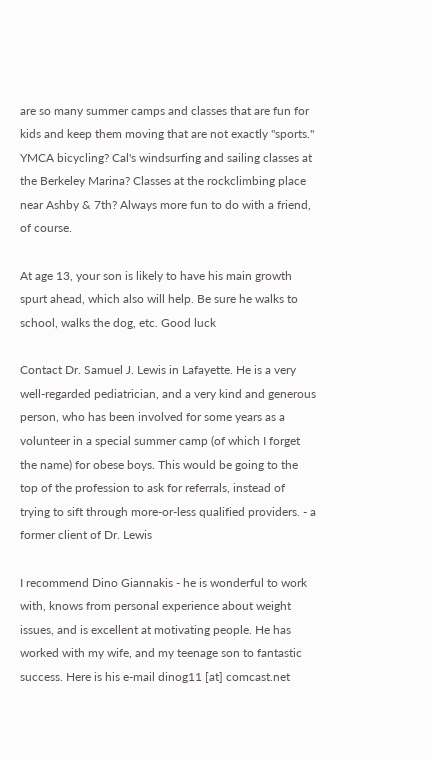are so many summer camps and classes that are fun for kids and keep them moving that are not exactly ''sports.'' YMCA bicycling? Cal's windsurfing and sailing classes at the Berkeley Marina? Classes at the rockclimbing place near Ashby & 7th? Always more fun to do with a friend, of course.

At age 13, your son is likely to have his main growth spurt ahead, which also will help. Be sure he walks to school, walks the dog, etc. Good luck

Contact Dr. Samuel J. Lewis in Lafayette. He is a very well-regarded pediatrician, and a very kind and generous person, who has been involved for some years as a volunteer in a special summer camp (of which I forget the name) for obese boys. This would be going to the top of the profession to ask for referrals, instead of trying to sift through more-or-less qualified providers. - a former client of Dr. Lewis

I recommend Dino Giannakis - he is wonderful to work with, knows from personal experience about weight issues, and is excellent at motivating people. He has worked with my wife, and my teenage son to fantastic success. Here is his e-mail dinog11 [at] comcast.net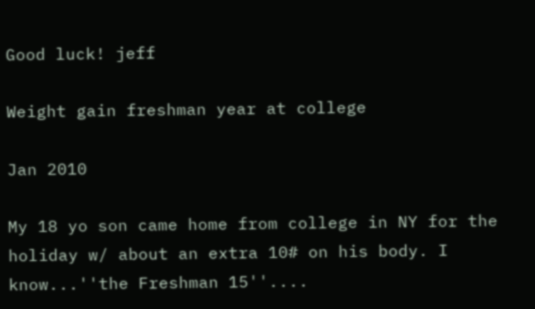Good luck! jeff

Weight gain freshman year at college

Jan 2010

My 18 yo son came home from college in NY for the holiday w/ about an extra 10# on his body. I know...''the Freshman 15''....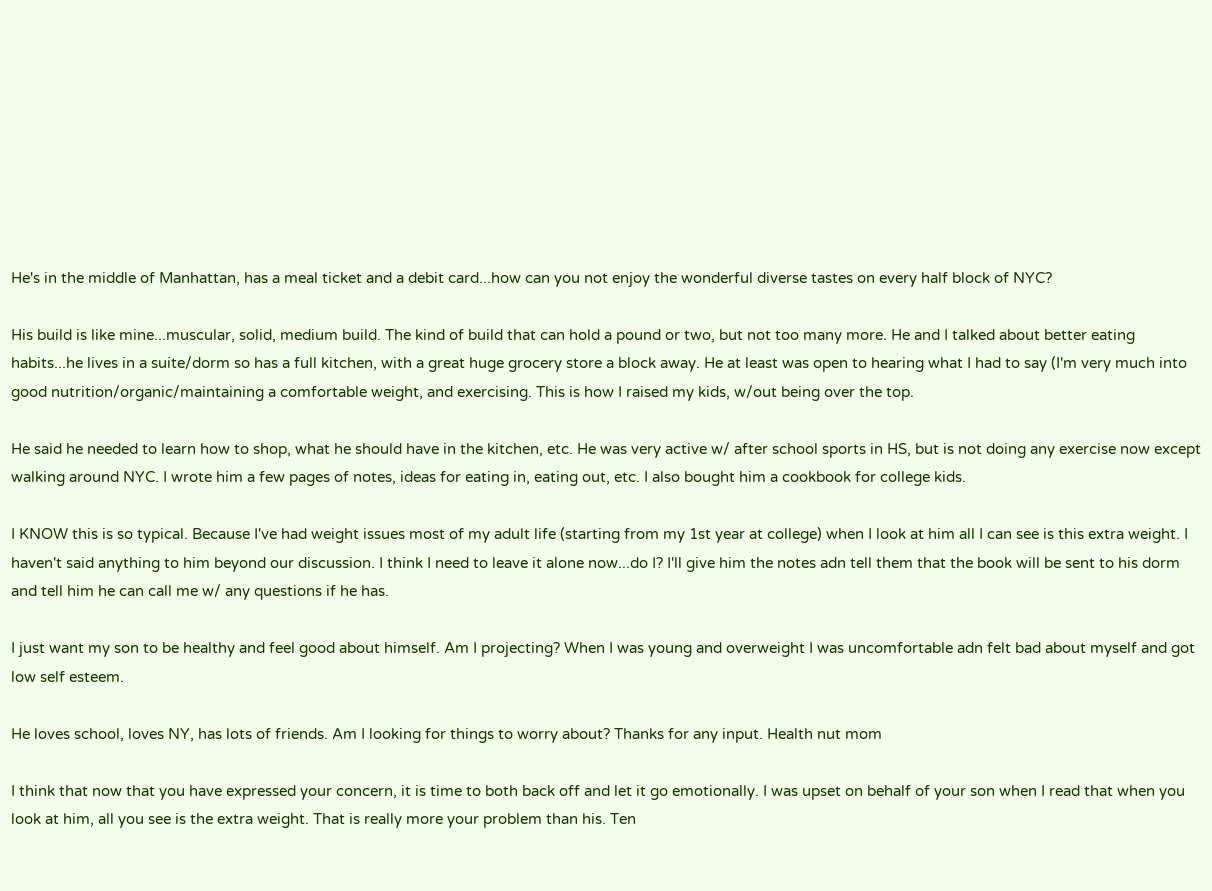He's in the middle of Manhattan, has a meal ticket and a debit card...how can you not enjoy the wonderful diverse tastes on every half block of NYC?

His build is like mine...muscular, solid, medium build. The kind of build that can hold a pound or two, but not too many more. He and I talked about better eating habits...he lives in a suite/dorm so has a full kitchen, with a great huge grocery store a block away. He at least was open to hearing what I had to say (I'm very much into good nutrition/organic/maintaining a comfortable weight, and exercising. This is how I raised my kids, w/out being over the top.

He said he needed to learn how to shop, what he should have in the kitchen, etc. He was very active w/ after school sports in HS, but is not doing any exercise now except walking around NYC. I wrote him a few pages of notes, ideas for eating in, eating out, etc. I also bought him a cookbook for college kids.

I KNOW this is so typical. Because I've had weight issues most of my adult life (starting from my 1st year at college) when I look at him all I can see is this extra weight. I haven't said anything to him beyond our discussion. I think I need to leave it alone now...do I? I'll give him the notes adn tell them that the book will be sent to his dorm and tell him he can call me w/ any questions if he has.

I just want my son to be healthy and feel good about himself. Am I projecting? When I was young and overweight I was uncomfortable adn felt bad about myself and got low self esteem.

He loves school, loves NY, has lots of friends. Am I looking for things to worry about? Thanks for any input. Health nut mom

I think that now that you have expressed your concern, it is time to both back off and let it go emotionally. I was upset on behalf of your son when I read that when you look at him, all you see is the extra weight. That is really more your problem than his. Ten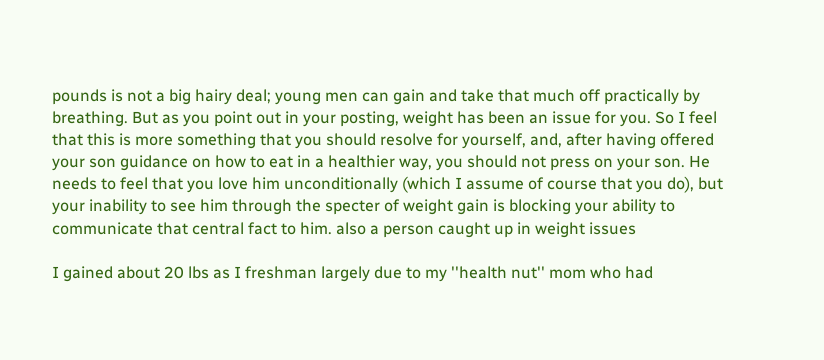pounds is not a big hairy deal; young men can gain and take that much off practically by breathing. But as you point out in your posting, weight has been an issue for you. So I feel that this is more something that you should resolve for yourself, and, after having offered your son guidance on how to eat in a healthier way, you should not press on your son. He needs to feel that you love him unconditionally (which I assume of course that you do), but your inability to see him through the specter of weight gain is blocking your ability to communicate that central fact to him. also a person caught up in weight issues

I gained about 20 lbs as I freshman largely due to my ''health nut'' mom who had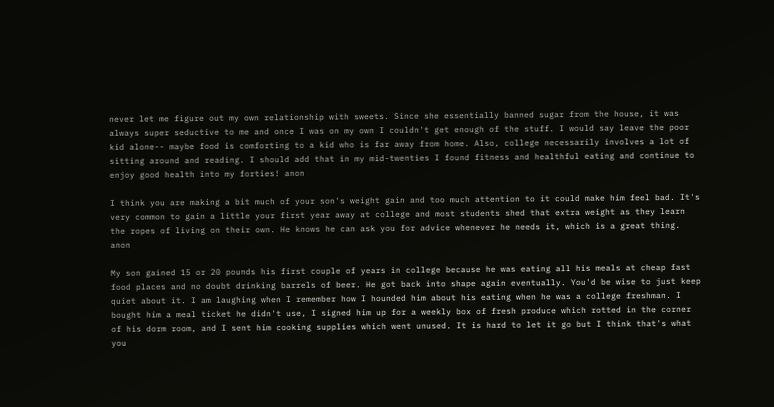never let me figure out my own relationship with sweets. Since she essentially banned sugar from the house, it was always super seductive to me and once I was on my own I couldn't get enough of the stuff. I would say leave the poor kid alone-- maybe food is comforting to a kid who is far away from home. Also, college necessarily involves a lot of sitting around and reading. I should add that in my mid-twenties I found fitness and healthful eating and continue to enjoy good health into my forties! anon

I think you are making a bit much of your son's weight gain and too much attention to it could make him feel bad. It's very common to gain a little your first year away at college and most students shed that extra weight as they learn the ropes of living on their own. He knows he can ask you for advice whenever he needs it, which is a great thing. anon

My son gained 15 or 20 pounds his first couple of years in college because he was eating all his meals at cheap fast food places and no doubt drinking barrels of beer. He got back into shape again eventually. You'd be wise to just keep quiet about it. I am laughing when I remember how I hounded him about his eating when he was a college freshman. I bought him a meal ticket he didn't use, I signed him up for a weekly box of fresh produce which rotted in the corner of his dorm room, and I sent him cooking supplies which went unused. It is hard to let it go but I think that's what you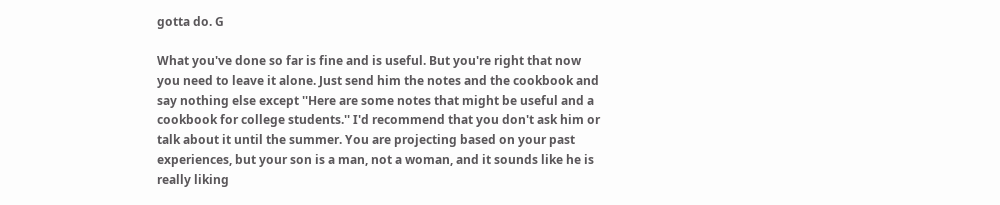gotta do. G

What you've done so far is fine and is useful. But you're right that now you need to leave it alone. Just send him the notes and the cookbook and say nothing else except ''Here are some notes that might be useful and a cookbook for college students.'' I'd recommend that you don't ask him or talk about it until the summer. You are projecting based on your past experiences, but your son is a man, not a woman, and it sounds like he is really liking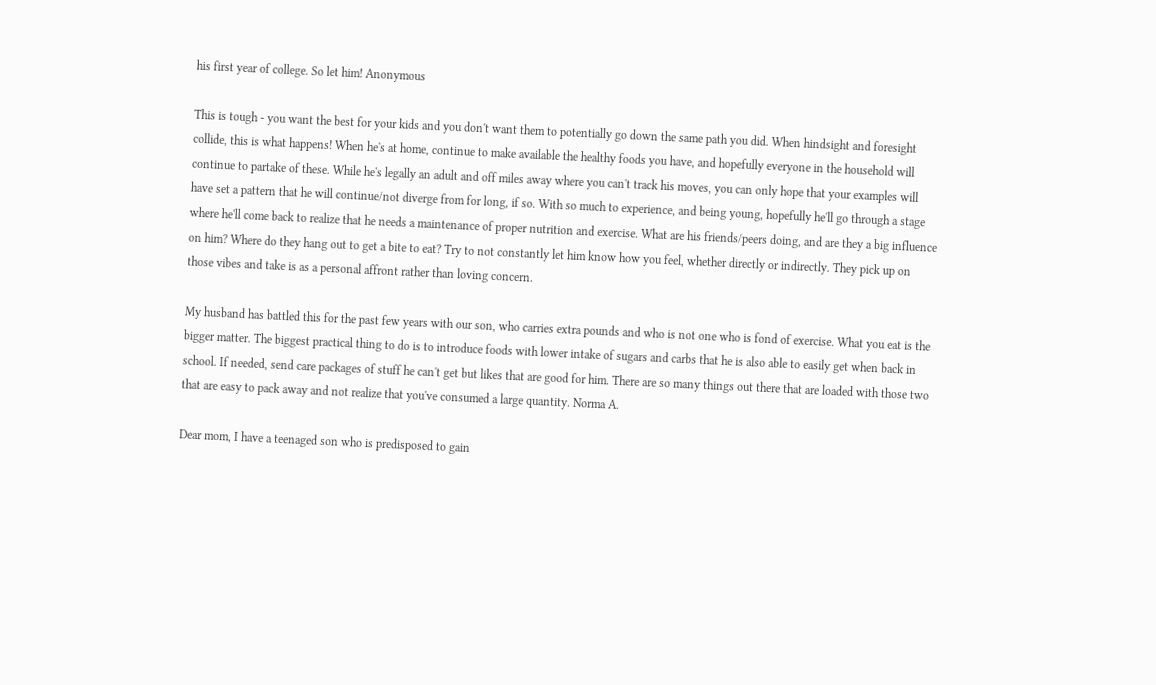his first year of college. So let him! Anonymous

This is tough - you want the best for your kids and you don't want them to potentially go down the same path you did. When hindsight and foresight collide, this is what happens! When he's at home, continue to make available the healthy foods you have, and hopefully everyone in the household will continue to partake of these. While he's legally an adult and off miles away where you can't track his moves, you can only hope that your examples will have set a pattern that he will continue/not diverge from for long, if so. With so much to experience, and being young, hopefully he'll go through a stage where he'll come back to realize that he needs a maintenance of proper nutrition and exercise. What are his friends/peers doing, and are they a big influence on him? Where do they hang out to get a bite to eat? Try to not constantly let him know how you feel, whether directly or indirectly. They pick up on those vibes and take is as a personal affront rather than loving concern.

My husband has battled this for the past few years with our son, who carries extra pounds and who is not one who is fond of exercise. What you eat is the bigger matter. The biggest practical thing to do is to introduce foods with lower intake of sugars and carbs that he is also able to easily get when back in school. If needed, send care packages of stuff he can't get but likes that are good for him. There are so many things out there that are loaded with those two that are easy to pack away and not realize that you've consumed a large quantity. Norma A.

Dear mom, I have a teenaged son who is predisposed to gain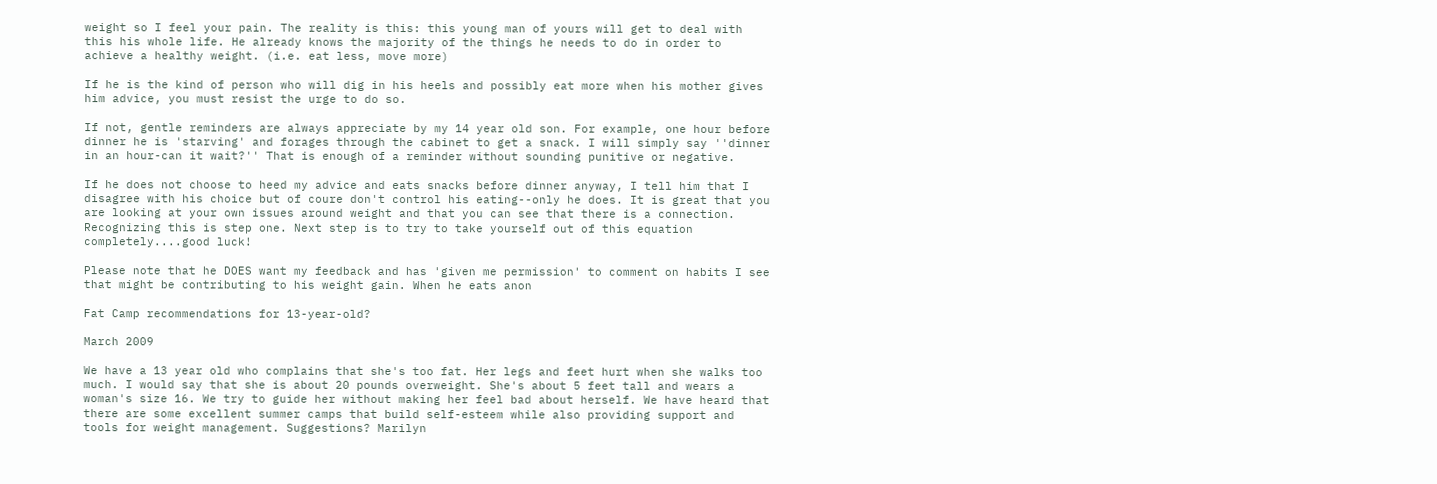weight so I feel your pain. The reality is this: this young man of yours will get to deal with this his whole life. He already knows the majority of the things he needs to do in order to achieve a healthy weight. (i.e. eat less, move more)

If he is the kind of person who will dig in his heels and possibly eat more when his mother gives him advice, you must resist the urge to do so.

If not, gentle reminders are always appreciate by my 14 year old son. For example, one hour before dinner he is 'starving' and forages through the cabinet to get a snack. I will simply say ''dinner in an hour-can it wait?'' That is enough of a reminder without sounding punitive or negative.

If he does not choose to heed my advice and eats snacks before dinner anyway, I tell him that I disagree with his choice but of coure don't control his eating--only he does. It is great that you are looking at your own issues around weight and that you can see that there is a connection. Recognizing this is step one. Next step is to try to take yourself out of this equation completely....good luck!

Please note that he DOES want my feedback and has 'given me permission' to comment on habits I see that might be contributing to his weight gain. When he eats anon

Fat Camp recommendations for 13-year-old?

March 2009

We have a 13 year old who complains that she's too fat. Her legs and feet hurt when she walks too much. I would say that she is about 20 pounds overweight. She's about 5 feet tall and wears a woman's size 16. We try to guide her without making her feel bad about herself. We have heard that there are some excellent summer camps that build self-esteem while also providing support and tools for weight management. Suggestions? Marilyn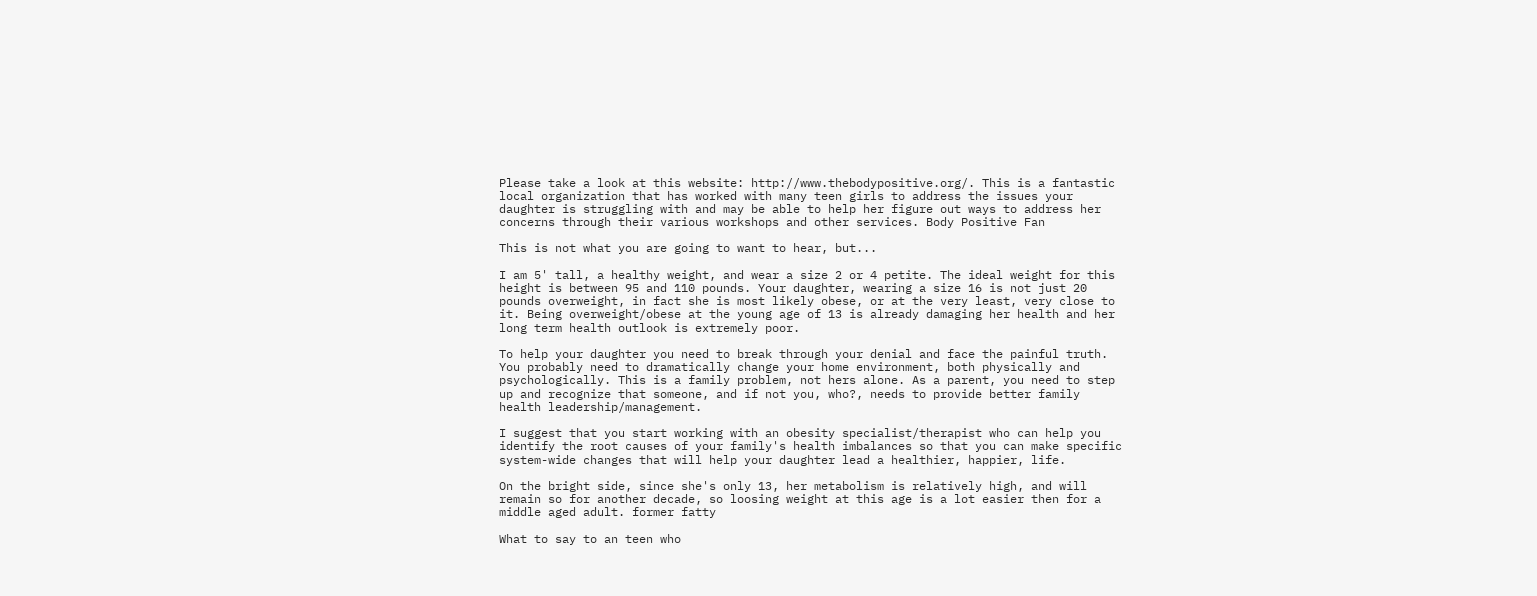Please take a look at this website: http://www.thebodypositive.org/. This is a fantastic local organization that has worked with many teen girls to address the issues your daughter is struggling with and may be able to help her figure out ways to address her concerns through their various workshops and other services. Body Positive Fan

This is not what you are going to want to hear, but...

I am 5' tall, a healthy weight, and wear a size 2 or 4 petite. The ideal weight for this height is between 95 and 110 pounds. Your daughter, wearing a size 16 is not just 20 pounds overweight, in fact she is most likely obese, or at the very least, very close to it. Being overweight/obese at the young age of 13 is already damaging her health and her long term health outlook is extremely poor.

To help your daughter you need to break through your denial and face the painful truth. You probably need to dramatically change your home environment, both physically and psychologically. This is a family problem, not hers alone. As a parent, you need to step up and recognize that someone, and if not you, who?, needs to provide better family health leadership/management.

I suggest that you start working with an obesity specialist/therapist who can help you identify the root causes of your family's health imbalances so that you can make specific system-wide changes that will help your daughter lead a healthier, happier, life.

On the bright side, since she's only 13, her metabolism is relatively high, and will remain so for another decade, so loosing weight at this age is a lot easier then for a middle aged adult. former fatty

What to say to an teen who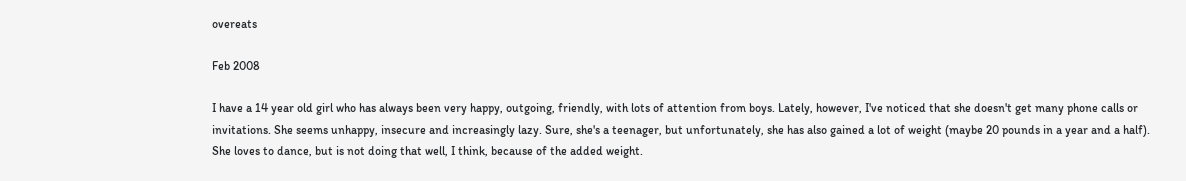overeats

Feb 2008

I have a 14 year old girl who has always been very happy, outgoing, friendly, with lots of attention from boys. Lately, however, I've noticed that she doesn't get many phone calls or invitations. She seems unhappy, insecure and increasingly lazy. Sure, she's a teenager, but unfortunately, she has also gained a lot of weight (maybe 20 pounds in a year and a half). She loves to dance, but is not doing that well, I think, because of the added weight.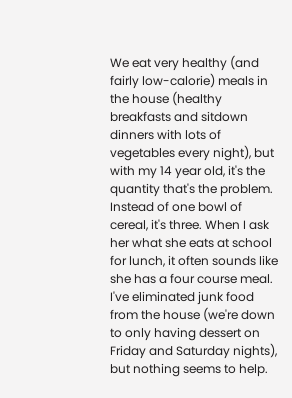We eat very healthy (and fairly low-calorie) meals in the house (healthy breakfasts and sitdown dinners with lots of vegetables every night), but with my 14 year old, it's the quantity that's the problem. Instead of one bowl of cereal, it's three. When I ask her what she eats at school for lunch, it often sounds like she has a four course meal. I've eliminated junk food from the house (we're down to only having dessert on Friday and Saturday nights), but nothing seems to help.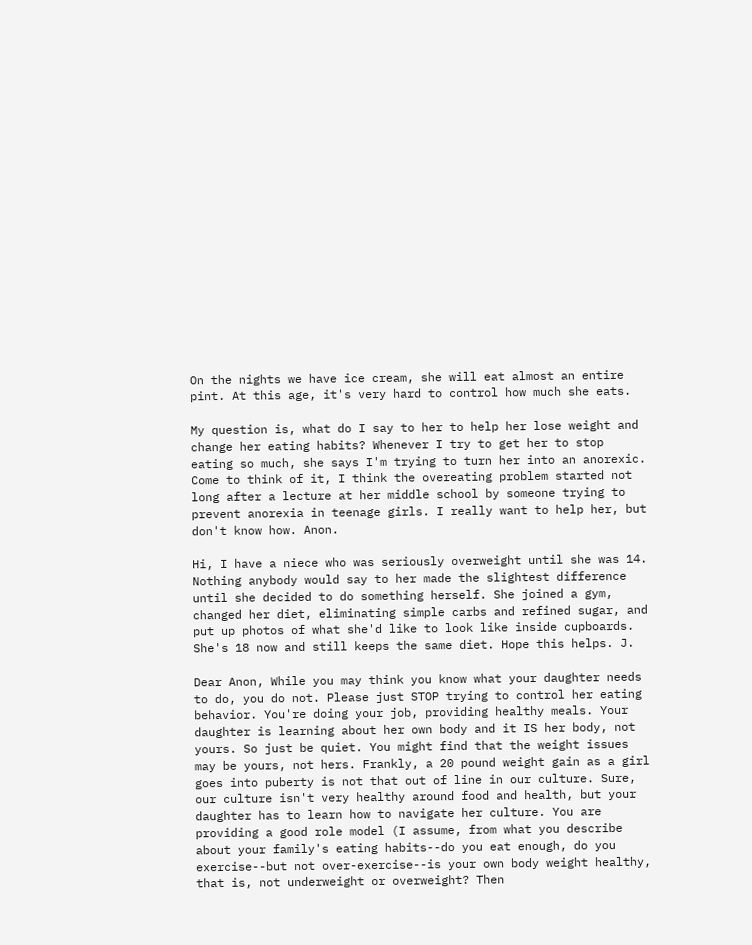On the nights we have ice cream, she will eat almost an entire pint. At this age, it's very hard to control how much she eats.

My question is, what do I say to her to help her lose weight and change her eating habits? Whenever I try to get her to stop eating so much, she says I'm trying to turn her into an anorexic. Come to think of it, I think the overeating problem started not long after a lecture at her middle school by someone trying to prevent anorexia in teenage girls. I really want to help her, but don't know how. Anon.

Hi, I have a niece who was seriously overweight until she was 14. Nothing anybody would say to her made the slightest difference until she decided to do something herself. She joined a gym, changed her diet, eliminating simple carbs and refined sugar, and put up photos of what she'd like to look like inside cupboards. She's 18 now and still keeps the same diet. Hope this helps. J.

Dear Anon, While you may think you know what your daughter needs to do, you do not. Please just STOP trying to control her eating behavior. You're doing your job, providing healthy meals. Your daughter is learning about her own body and it IS her body, not yours. So just be quiet. You might find that the weight issues may be yours, not hers. Frankly, a 20 pound weight gain as a girl goes into puberty is not that out of line in our culture. Sure, our culture isn't very healthy around food and health, but your daughter has to learn how to navigate her culture. You are providing a good role model (I assume, from what you describe about your family's eating habits--do you eat enough, do you exercise--but not over-exercise--is your own body weight healthy, that is, not underweight or overweight? Then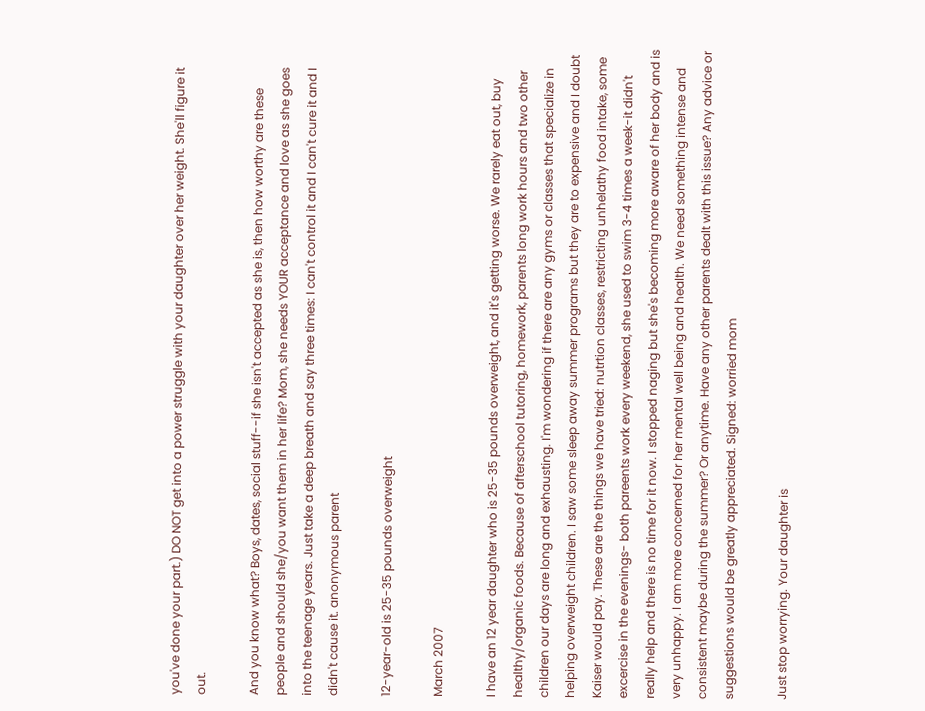you've done your part.) DO NOT get into a power struggle with your daughter over her weight. She'll figure it out.

And you know what? Boys, dates, social stuff--if she isn't accepted as she is, then how worthy are these people and should she/you want them in her life? Mom, she needs YOUR acceptance and love as she goes into the teenage years. Just take a deep breath and say three times: I can't control it and I can't cure it and I didn't cause it. anonymous parent

12-year-old is 25-35 pounds overweight

March 2007

I have an 12 year daughter who is 25-35 pounds overweight, and it's getting worse. We rarely eat out, buy healthy/organic foods. Because of afterschool tutoring, homework, parents long work hours and two other children our days are long and exhausting. I'm wondering if there are any gyms or classes that specialize in helping overweight children. I saw some sleep away summer programs but they are to expensive and I doubt Kaiser would pay. These are the things we have tried: nutrtion classes, restricting unhelathy food intake, some excercise in the evenings- both pareents work every weekend, she used to swim 3-4 times a week-it didn't really help and there is no time for it now. I stopped naging but she's becoming more aware of her body and is very unhappy. I am more concerned for her mental well being and health. We need something intense and consistent maybe during the summer? Or anytime. Have any other parents dealt with this issue? Any advice or suggestions would be greatly appreciated. Signed: worried mom

Just stop worrying. Your daughter is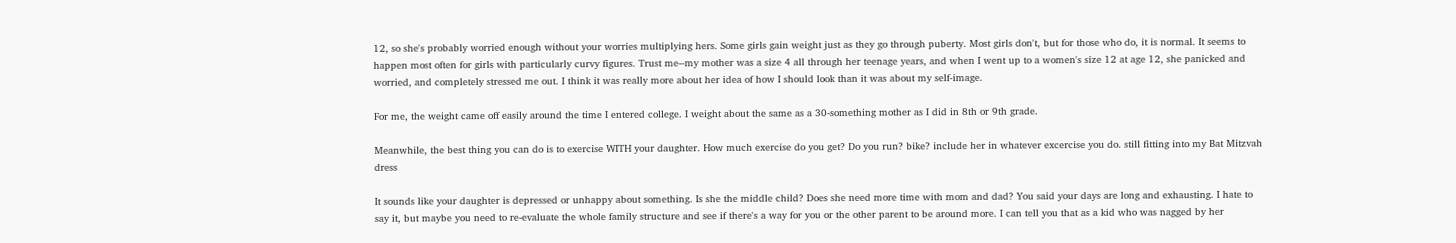12, so she's probably worried enough without your worries multiplying hers. Some girls gain weight just as they go through puberty. Most girls don't, but for those who do, it is normal. It seems to happen most often for girls with particularly curvy figures. Trust me--my mother was a size 4 all through her teenage years, and when I went up to a women's size 12 at age 12, she panicked and worried, and completely stressed me out. I think it was really more about her idea of how I should look than it was about my self-image.

For me, the weight came off easily around the time I entered college. I weight about the same as a 30-something mother as I did in 8th or 9th grade.

Meanwhile, the best thing you can do is to exercise WITH your daughter. How much exercise do you get? Do you run? bike? include her in whatever excercise you do. still fitting into my Bat Mitzvah dress

It sounds like your daughter is depressed or unhappy about something. Is she the middle child? Does she need more time with mom and dad? You said your days are long and exhausting. I hate to say it, but maybe you need to re-evaluate the whole family structure and see if there's a way for you or the other parent to be around more. I can tell you that as a kid who was nagged by her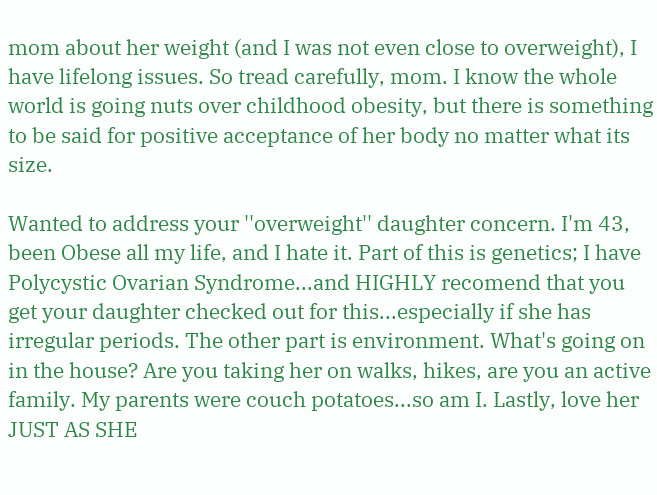mom about her weight (and I was not even close to overweight), I have lifelong issues. So tread carefully, mom. I know the whole world is going nuts over childhood obesity, but there is something to be said for positive acceptance of her body no matter what its size.

Wanted to address your ''overweight'' daughter concern. I'm 43, been Obese all my life, and I hate it. Part of this is genetics; I have Polycystic Ovarian Syndrome...and HIGHLY recomend that you get your daughter checked out for this...especially if she has irregular periods. The other part is environment. What's going on in the house? Are you taking her on walks, hikes, are you an active family. My parents were couch potatoes...so am I. Lastly, love her JUST AS SHE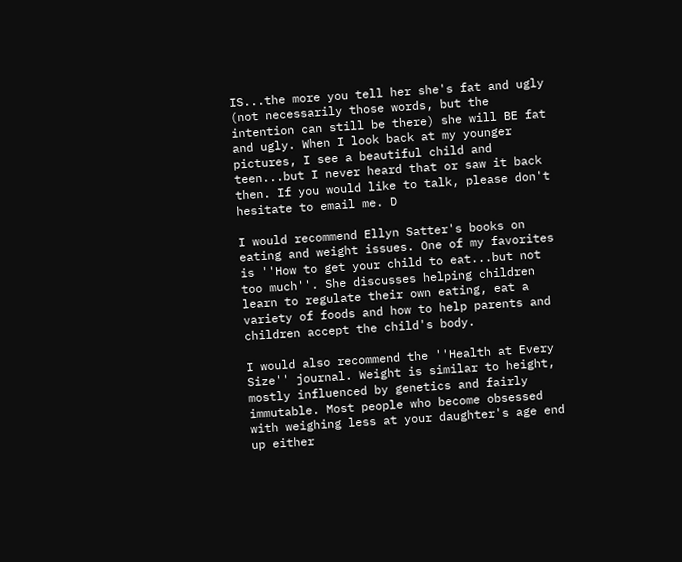IS...the more you tell her she's fat and ugly (not necessarily those words, but the intention can still be there) she will BE fat and ugly. When I look back at my younger pictures, I see a beautiful child and teen...but I never heard that or saw it back then. If you would like to talk, please don't hesitate to email me. D

I would recommend Ellyn Satter's books on eating and weight issues. One of my favorites is ''How to get your child to eat...but not too much''. She discusses helping children learn to regulate their own eating, eat a variety of foods and how to help parents and children accept the child's body.

I would also recommend the ''Health at Every Size'' journal. Weight is similar to height, mostly influenced by genetics and fairly immutable. Most people who become obsessed with weighing less at your daughter's age end up either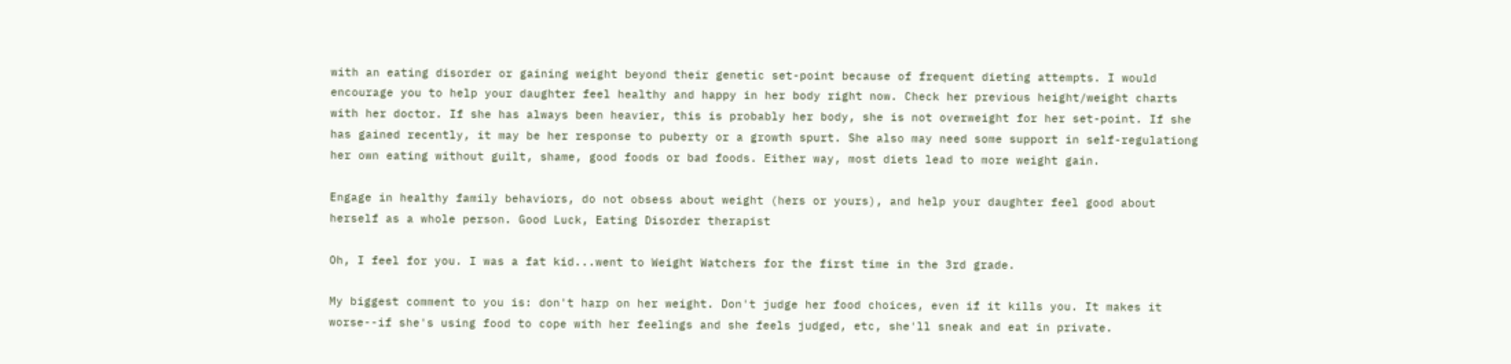with an eating disorder or gaining weight beyond their genetic set-point because of frequent dieting attempts. I would encourage you to help your daughter feel healthy and happy in her body right now. Check her previous height/weight charts with her doctor. If she has always been heavier, this is probably her body, she is not overweight for her set-point. If she has gained recently, it may be her response to puberty or a growth spurt. She also may need some support in self-regulationg her own eating without guilt, shame, good foods or bad foods. Either way, most diets lead to more weight gain.

Engage in healthy family behaviors, do not obsess about weight (hers or yours), and help your daughter feel good about herself as a whole person. Good Luck, Eating Disorder therapist

Oh, I feel for you. I was a fat kid...went to Weight Watchers for the first time in the 3rd grade.

My biggest comment to you is: don't harp on her weight. Don't judge her food choices, even if it kills you. It makes it worse--if she's using food to cope with her feelings and she feels judged, etc, she'll sneak and eat in private.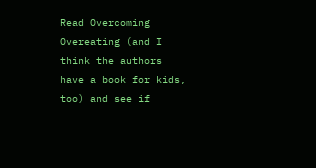Read Overcoming Overeating (and I think the authors have a book for kids, too) and see if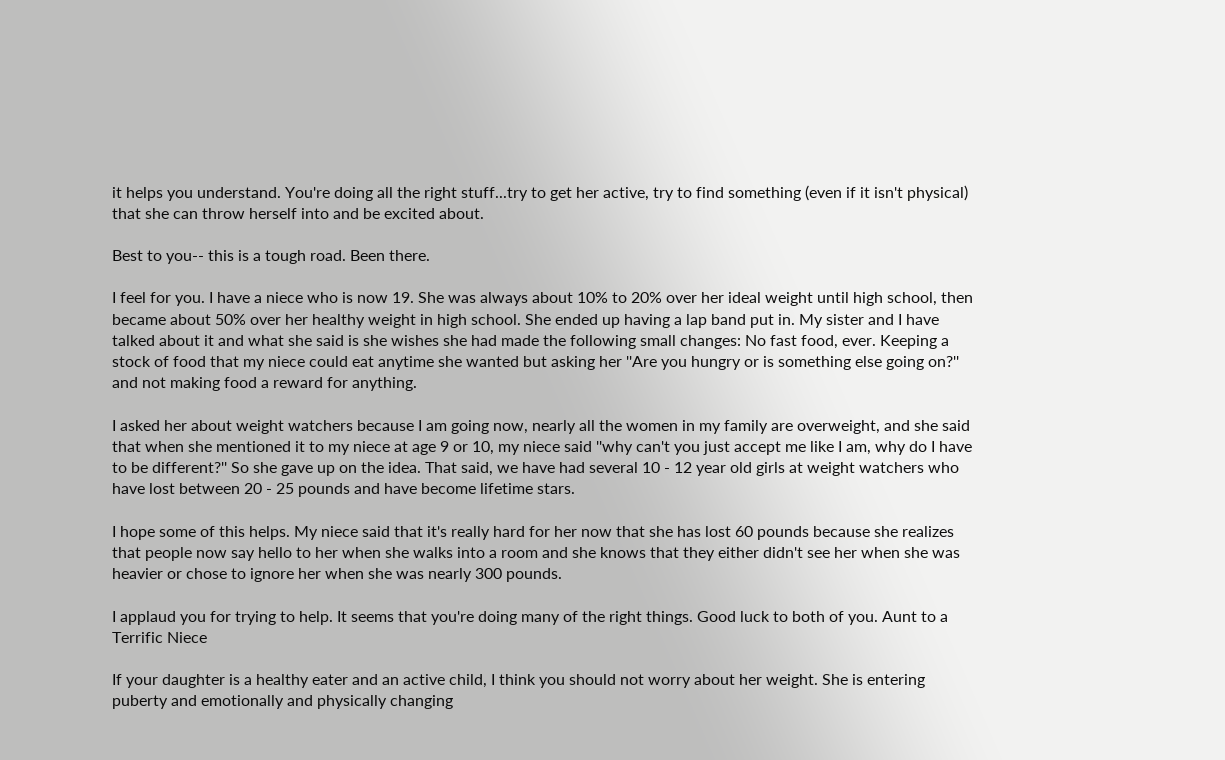it helps you understand. You're doing all the right stuff...try to get her active, try to find something (even if it isn't physical) that she can throw herself into and be excited about.

Best to you-- this is a tough road. Been there.

I feel for you. I have a niece who is now 19. She was always about 10% to 20% over her ideal weight until high school, then became about 50% over her healthy weight in high school. She ended up having a lap band put in. My sister and I have talked about it and what she said is she wishes she had made the following small changes: No fast food, ever. Keeping a stock of food that my niece could eat anytime she wanted but asking her ''Are you hungry or is something else going on?'' and not making food a reward for anything.

I asked her about weight watchers because I am going now, nearly all the women in my family are overweight, and she said that when she mentioned it to my niece at age 9 or 10, my niece said ''why can't you just accept me like I am, why do I have to be different?'' So she gave up on the idea. That said, we have had several 10 - 12 year old girls at weight watchers who have lost between 20 - 25 pounds and have become lifetime stars.

I hope some of this helps. My niece said that it's really hard for her now that she has lost 60 pounds because she realizes that people now say hello to her when she walks into a room and she knows that they either didn't see her when she was heavier or chose to ignore her when she was nearly 300 pounds.

I applaud you for trying to help. It seems that you're doing many of the right things. Good luck to both of you. Aunt to a Terrific Niece

If your daughter is a healthy eater and an active child, I think you should not worry about her weight. She is entering puberty and emotionally and physically changing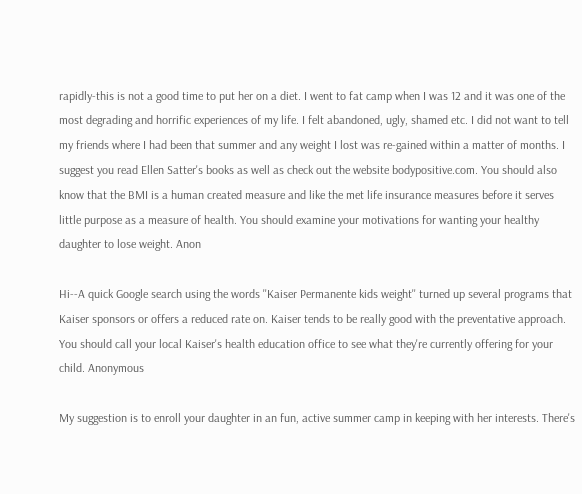rapidly-this is not a good time to put her on a diet. I went to fat camp when I was 12 and it was one of the most degrading and horrific experiences of my life. I felt abandoned, ugly, shamed etc. I did not want to tell my friends where I had been that summer and any weight I lost was re-gained within a matter of months. I suggest you read Ellen Satter's books as well as check out the website bodypositive.com. You should also know that the BMI is a human created measure and like the met life insurance measures before it serves little purpose as a measure of health. You should examine your motivations for wanting your healthy daughter to lose weight. Anon

Hi--A quick Google search using the words ''Kaiser Permanente kids weight'' turned up several programs that Kaiser sponsors or offers a reduced rate on. Kaiser tends to be really good with the preventative approach. You should call your local Kaiser's health education office to see what they're currently offering for your child. Anonymous

My suggestion is to enroll your daughter in an fun, active summer camp in keeping with her interests. There's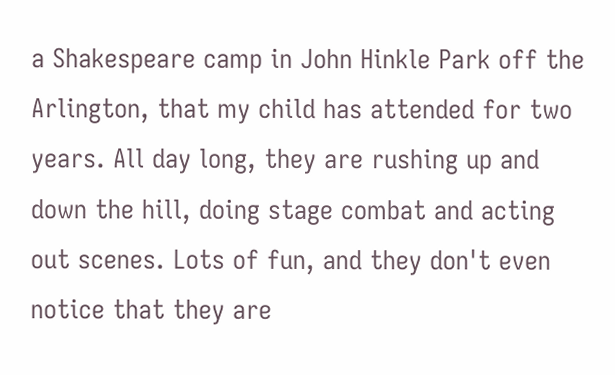a Shakespeare camp in John Hinkle Park off the Arlington, that my child has attended for two years. All day long, they are rushing up and down the hill, doing stage combat and acting out scenes. Lots of fun, and they don't even notice that they are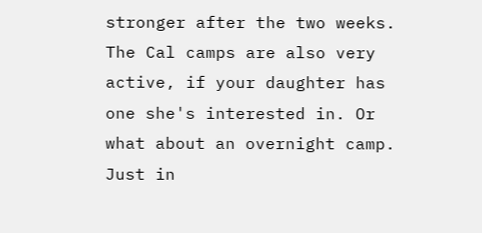stronger after the two weeks. The Cal camps are also very active, if your daughter has one she's interested in. Or what about an overnight camp. Just in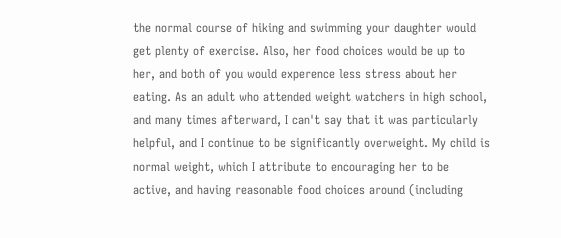the normal course of hiking and swimming your daughter would get plenty of exercise. Also, her food choices would be up to her, and both of you would experence less stress about her eating. As an adult who attended weight watchers in high school, and many times afterward, I can't say that it was particularly helpful, and I continue to be significantly overweight. My child is normal weight, which I attribute to encouraging her to be active, and having reasonable food choices around (including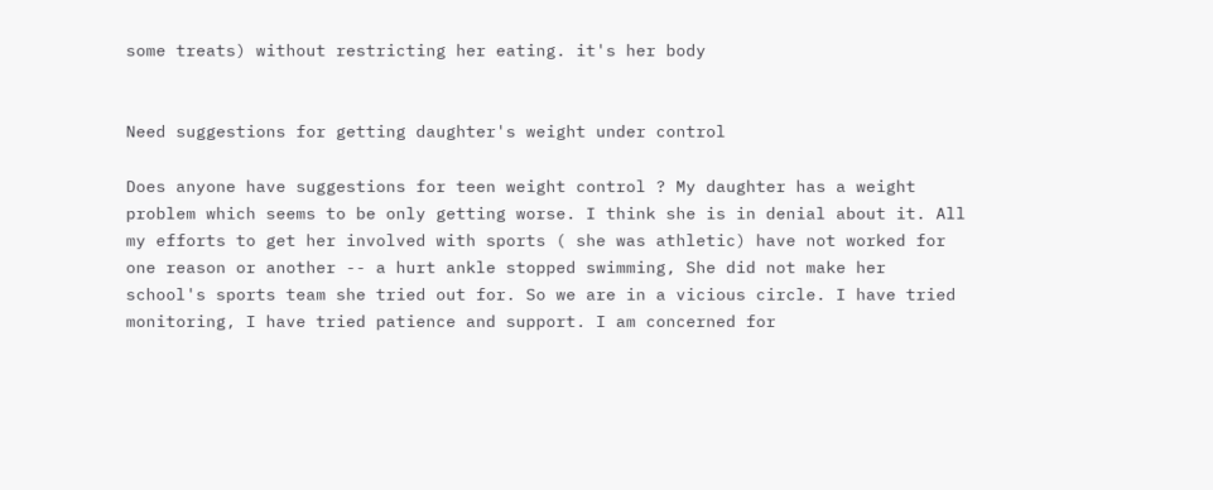some treats) without restricting her eating. it's her body


Need suggestions for getting daughter's weight under control

Does anyone have suggestions for teen weight control ? My daughter has a weight problem which seems to be only getting worse. I think she is in denial about it. All my efforts to get her involved with sports ( she was athletic) have not worked for one reason or another -- a hurt ankle stopped swimming, She did not make her school's sports team she tried out for. So we are in a vicious circle. I have tried monitoring, I have tried patience and support. I am concerned for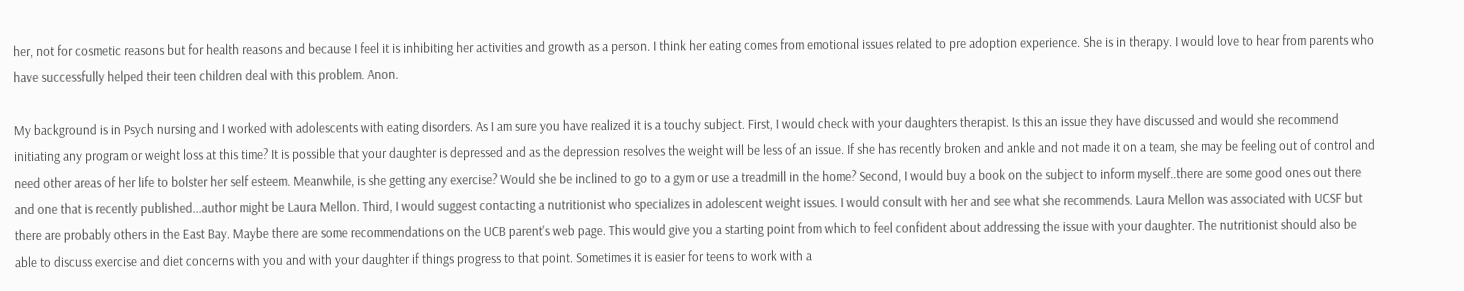her, not for cosmetic reasons but for health reasons and because I feel it is inhibiting her activities and growth as a person. I think her eating comes from emotional issues related to pre adoption experience. She is in therapy. I would love to hear from parents who have successfully helped their teen children deal with this problem. Anon.

My background is in Psych nursing and I worked with adolescents with eating disorders. As I am sure you have realized it is a touchy subject. First, I would check with your daughters therapist. Is this an issue they have discussed and would she recommend initiating any program or weight loss at this time? It is possible that your daughter is depressed and as the depression resolves the weight will be less of an issue. If she has recently broken and ankle and not made it on a team, she may be feeling out of control and need other areas of her life to bolster her self esteem. Meanwhile, is she getting any exercise? Would she be inclined to go to a gym or use a treadmill in the home? Second, I would buy a book on the subject to inform myself..there are some good ones out there and one that is recently published...author might be Laura Mellon. Third, I would suggest contacting a nutritionist who specializes in adolescent weight issues. I would consult with her and see what she recommends. Laura Mellon was associated with UCSF but there are probably others in the East Bay. Maybe there are some recommendations on the UCB parent's web page. This would give you a starting point from which to feel confident about addressing the issue with your daughter. The nutritionist should also be able to discuss exercise and diet concerns with you and with your daughter if things progress to that point. Sometimes it is easier for teens to work with a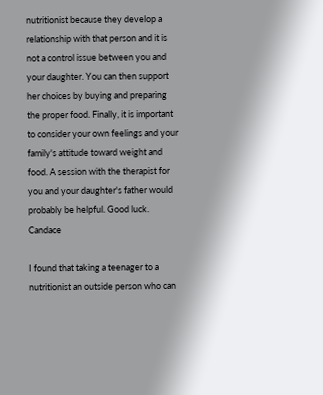nutritionist because they develop a relationship with that person and it is not a control issue between you and your daughter. You can then support her choices by buying and preparing the proper food. Finally, it is important to consider your own feelings and your family's attitude toward weight and food. A session with the therapist for you and your daughter's father would probably be helpful. Good luck. Candace

I found that taking a teenager to a nutritionist an outside person who can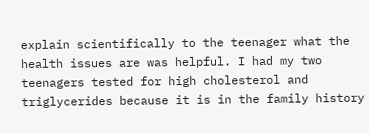explain scientifically to the teenager what the health issues are was helpful. I had my two teenagers tested for high cholesterol and triglycerides because it is in the family history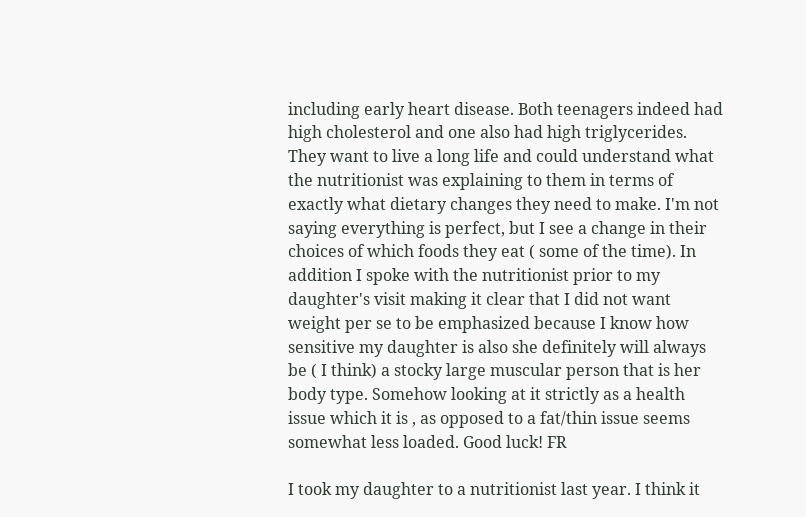including early heart disease. Both teenagers indeed had high cholesterol and one also had high triglycerides. They want to live a long life and could understand what the nutritionist was explaining to them in terms of exactly what dietary changes they need to make. I'm not saying everything is perfect, but I see a change in their choices of which foods they eat ( some of the time). In addition I spoke with the nutritionist prior to my daughter's visit making it clear that I did not want weight per se to be emphasized because I know how sensitive my daughter is also she definitely will always be ( I think) a stocky large muscular person that is her body type. Somehow looking at it strictly as a health issue which it is , as opposed to a fat/thin issue seems somewhat less loaded. Good luck! FR

I took my daughter to a nutritionist last year. I think it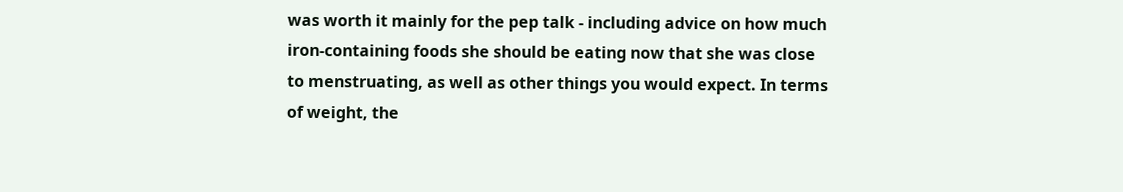was worth it mainly for the pep talk - including advice on how much iron-containing foods she should be eating now that she was close to menstruating, as well as other things you would expect. In terms of weight, the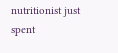nutritionist just spent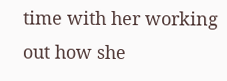time with her working out how she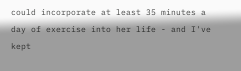could incorporate at least 35 minutes a day of exercise into her life - and I've kept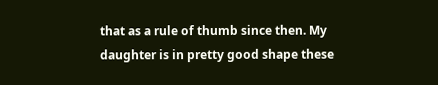that as a rule of thumb since then. My daughter is in pretty good shape these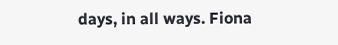days, in all ways. Fiona